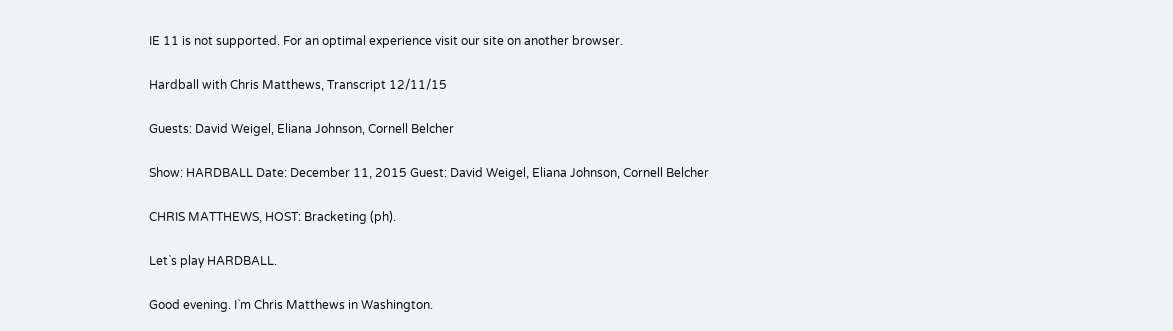IE 11 is not supported. For an optimal experience visit our site on another browser.

Hardball with Chris Matthews, Transcript 12/11/15

Guests: David Weigel, Eliana Johnson, Cornell Belcher

Show: HARDBALL Date: December 11, 2015 Guest: David Weigel, Eliana Johnson, Cornell Belcher

CHRIS MATTHEWS, HOST: Bracketing (ph).

Let`s play HARDBALL.

Good evening. I`m Chris Matthews in Washington.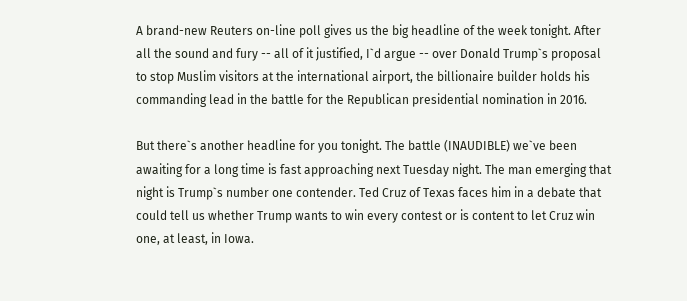A brand-new Reuters on-line poll gives us the big headline of the week tonight. After all the sound and fury -- all of it justified, I`d argue -- over Donald Trump`s proposal to stop Muslim visitors at the international airport, the billionaire builder holds his commanding lead in the battle for the Republican presidential nomination in 2016.

But there`s another headline for you tonight. The battle (INAUDIBLE) we`ve been awaiting for a long time is fast approaching next Tuesday night. The man emerging that night is Trump`s number one contender. Ted Cruz of Texas faces him in a debate that could tell us whether Trump wants to win every contest or is content to let Cruz win one, at least, in Iowa.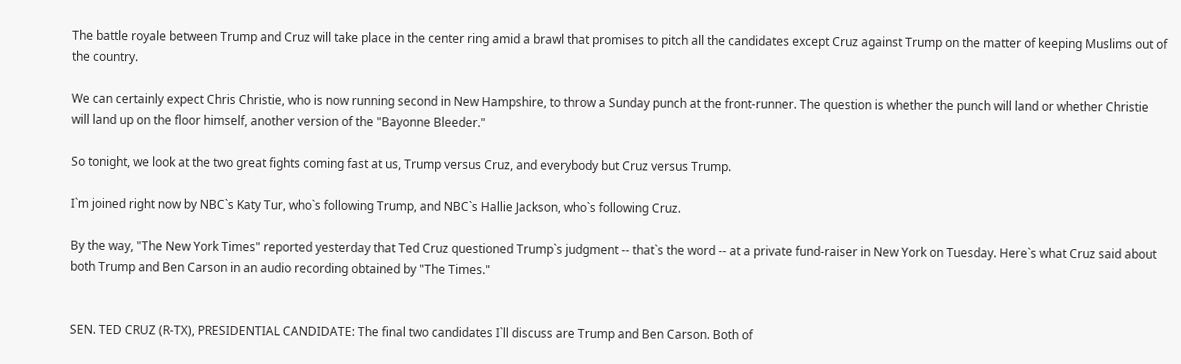The battle royale between Trump and Cruz will take place in the center ring amid a brawl that promises to pitch all the candidates except Cruz against Trump on the matter of keeping Muslims out of the country.

We can certainly expect Chris Christie, who is now running second in New Hampshire, to throw a Sunday punch at the front-runner. The question is whether the punch will land or whether Christie will land up on the floor himself, another version of the "Bayonne Bleeder."

So tonight, we look at the two great fights coming fast at us, Trump versus Cruz, and everybody but Cruz versus Trump.

I`m joined right now by NBC`s Katy Tur, who`s following Trump, and NBC`s Hallie Jackson, who`s following Cruz.

By the way, "The New York Times" reported yesterday that Ted Cruz questioned Trump`s judgment -- that`s the word -- at a private fund-raiser in New York on Tuesday. Here`s what Cruz said about both Trump and Ben Carson in an audio recording obtained by "The Times."


SEN. TED CRUZ (R-TX), PRESIDENTIAL CANDIDATE: The final two candidates I`ll discuss are Trump and Ben Carson. Both of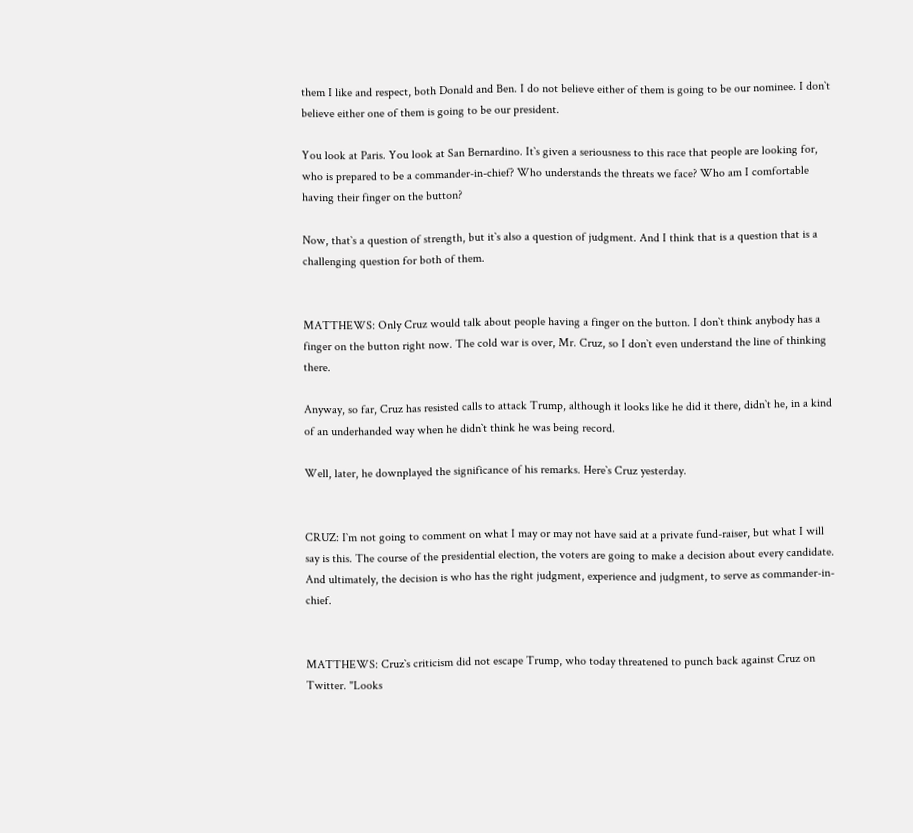them I like and respect, both Donald and Ben. I do not believe either of them is going to be our nominee. I don`t believe either one of them is going to be our president.

You look at Paris. You look at San Bernardino. It`s given a seriousness to this race that people are looking for, who is prepared to be a commander-in-chief? Who understands the threats we face? Who am I comfortable having their finger on the button?

Now, that`s a question of strength, but it`s also a question of judgment. And I think that is a question that is a challenging question for both of them.


MATTHEWS: Only Cruz would talk about people having a finger on the button. I don`t think anybody has a finger on the button right now. The cold war is over, Mr. Cruz, so I don`t even understand the line of thinking there.

Anyway, so far, Cruz has resisted calls to attack Trump, although it looks like he did it there, didn`t he, in a kind of an underhanded way when he didn`t think he was being record.

Well, later, he downplayed the significance of his remarks. Here`s Cruz yesterday.


CRUZ: I`m not going to comment on what I may or may not have said at a private fund-raiser, but what I will say is this. The course of the presidential election, the voters are going to make a decision about every candidate. And ultimately, the decision is who has the right judgment, experience and judgment, to serve as commander-in-chief.


MATTHEWS: Cruz`s criticism did not escape Trump, who today threatened to punch back against Cruz on Twitter. "Looks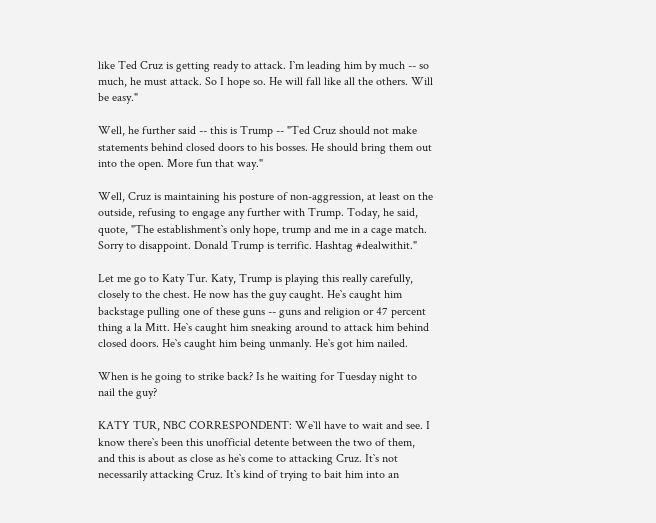like Ted Cruz is getting ready to attack. I`m leading him by much -- so much, he must attack. So I hope so. He will fall like all the others. Will be easy."

Well, he further said -- this is Trump -- "Ted Cruz should not make statements behind closed doors to his bosses. He should bring them out into the open. More fun that way."

Well, Cruz is maintaining his posture of non-aggression, at least on the outside, refusing to engage any further with Trump. Today, he said, quote, "The establishment`s only hope, trump and me in a cage match. Sorry to disappoint. Donald Trump is terrific. Hashtag #dealwithit."

Let me go to Katy Tur. Katy, Trump is playing this really carefully, closely to the chest. He now has the guy caught. He`s caught him backstage pulling one of these guns -- guns and religion or 47 percent thing a la Mitt. He`s caught him sneaking around to attack him behind closed doors. He`s caught him being unmanly. He`s got him nailed.

When is he going to strike back? Is he waiting for Tuesday night to nail the guy?

KATY TUR, NBC CORRESPONDENT: We`ll have to wait and see. I know there`s been this unofficial detente between the two of them, and this is about as close as he`s come to attacking Cruz. It`s not necessarily attacking Cruz. It`s kind of trying to bait him into an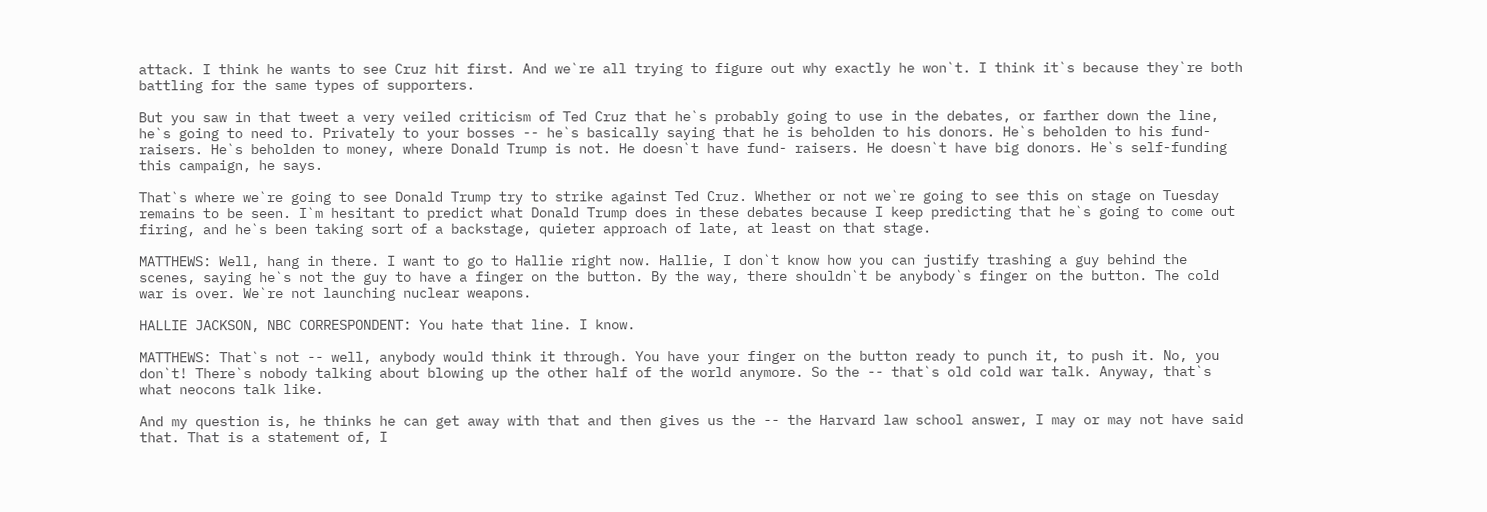attack. I think he wants to see Cruz hit first. And we`re all trying to figure out why exactly he won`t. I think it`s because they`re both battling for the same types of supporters.

But you saw in that tweet a very veiled criticism of Ted Cruz that he`s probably going to use in the debates, or farther down the line, he`s going to need to. Privately to your bosses -- he`s basically saying that he is beholden to his donors. He`s beholden to his fund-raisers. He`s beholden to money, where Donald Trump is not. He doesn`t have fund- raisers. He doesn`t have big donors. He`s self-funding this campaign, he says.

That`s where we`re going to see Donald Trump try to strike against Ted Cruz. Whether or not we`re going to see this on stage on Tuesday remains to be seen. I`m hesitant to predict what Donald Trump does in these debates because I keep predicting that he`s going to come out firing, and he`s been taking sort of a backstage, quieter approach of late, at least on that stage.

MATTHEWS: Well, hang in there. I want to go to Hallie right now. Hallie, I don`t know how you can justify trashing a guy behind the scenes, saying he`s not the guy to have a finger on the button. By the way, there shouldn`t be anybody`s finger on the button. The cold war is over. We`re not launching nuclear weapons.

HALLIE JACKSON, NBC CORRESPONDENT: You hate that line. I know.

MATTHEWS: That`s not -- well, anybody would think it through. You have your finger on the button ready to punch it, to push it. No, you don`t! There`s nobody talking about blowing up the other half of the world anymore. So the -- that`s old cold war talk. Anyway, that`s what neocons talk like.

And my question is, he thinks he can get away with that and then gives us the -- the Harvard law school answer, I may or may not have said that. That is a statement of, I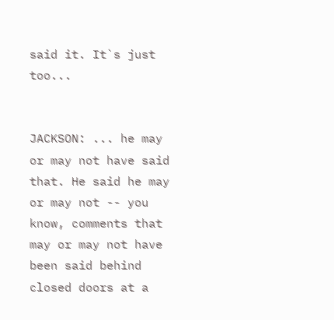said it. It`s just too...


JACKSON: ... he may or may not have said that. He said he may or may not -- you know, comments that may or may not have been said behind closed doors at a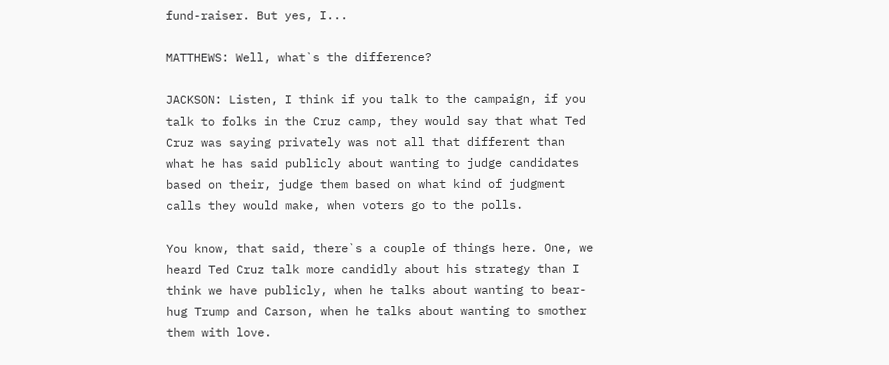fund-raiser. But yes, I...

MATTHEWS: Well, what`s the difference?

JACKSON: Listen, I think if you talk to the campaign, if you talk to folks in the Cruz camp, they would say that what Ted Cruz was saying privately was not all that different than what he has said publicly about wanting to judge candidates based on their, judge them based on what kind of judgment calls they would make, when voters go to the polls.

You know, that said, there`s a couple of things here. One, we heard Ted Cruz talk more candidly about his strategy than I think we have publicly, when he talks about wanting to bear-hug Trump and Carson, when he talks about wanting to smother them with love.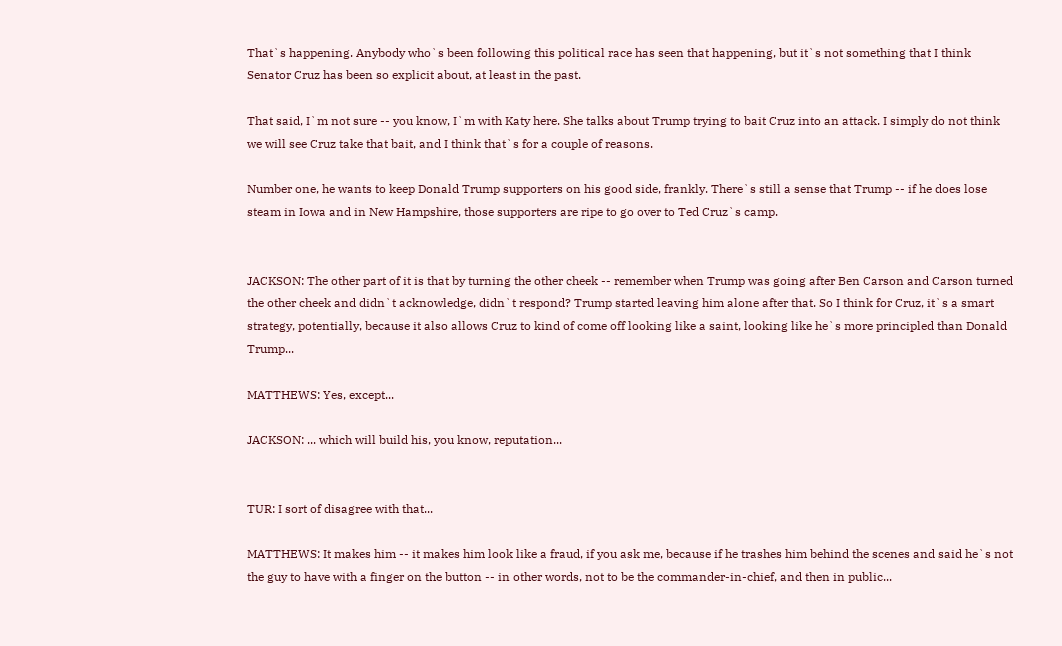That`s happening. Anybody who`s been following this political race has seen that happening, but it`s not something that I think Senator Cruz has been so explicit about, at least in the past.

That said, I`m not sure -- you know, I`m with Katy here. She talks about Trump trying to bait Cruz into an attack. I simply do not think we will see Cruz take that bait, and I think that`s for a couple of reasons.

Number one, he wants to keep Donald Trump supporters on his good side, frankly. There`s still a sense that Trump -- if he does lose steam in Iowa and in New Hampshire, those supporters are ripe to go over to Ted Cruz`s camp.


JACKSON: The other part of it is that by turning the other cheek -- remember when Trump was going after Ben Carson and Carson turned the other cheek and didn`t acknowledge, didn`t respond? Trump started leaving him alone after that. So I think for Cruz, it`s a smart strategy, potentially, because it also allows Cruz to kind of come off looking like a saint, looking like he`s more principled than Donald Trump...

MATTHEWS: Yes, except...

JACKSON: ... which will build his, you know, reputation...


TUR: I sort of disagree with that...

MATTHEWS: It makes him -- it makes him look like a fraud, if you ask me, because if he trashes him behind the scenes and said he`s not the guy to have with a finger on the button -- in other words, not to be the commander-in-chief, and then in public...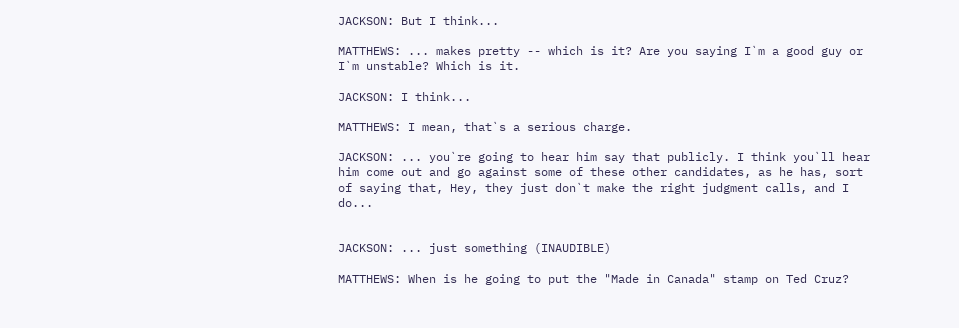JACKSON: But I think...

MATTHEWS: ... makes pretty -- which is it? Are you saying I`m a good guy or I`m unstable? Which is it.

JACKSON: I think...

MATTHEWS: I mean, that`s a serious charge.

JACKSON: ... you`re going to hear him say that publicly. I think you`ll hear him come out and go against some of these other candidates, as he has, sort of saying that, Hey, they just don`t make the right judgment calls, and I do...


JACKSON: ... just something (INAUDIBLE)

MATTHEWS: When is he going to put the "Made in Canada" stamp on Ted Cruz?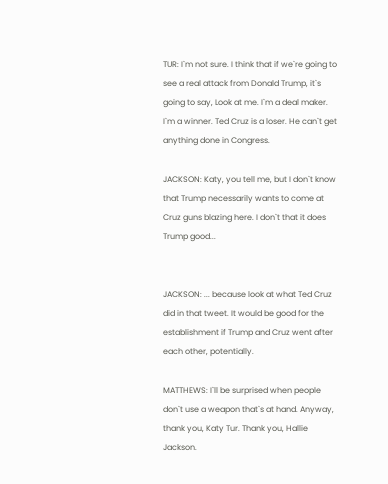TUR: I`m not sure. I think that if we`re going to see a real attack from Donald Trump, it`s going to say, Look at me. I`m a deal maker. I`m a winner. Ted Cruz is a loser. He can`t get anything done in Congress.

JACKSON: Katy, you tell me, but I don`t know that Trump necessarily wants to come at Cruz guns blazing here. I don`t that it does Trump good...


JACKSON: ... because look at what Ted Cruz did in that tweet. It would be good for the establishment if Trump and Cruz went after each other, potentially.

MATTHEWS: I`ll be surprised when people don`t use a weapon that`s at hand. Anyway, thank you, Katy Tur. Thank you, Hallie Jackson.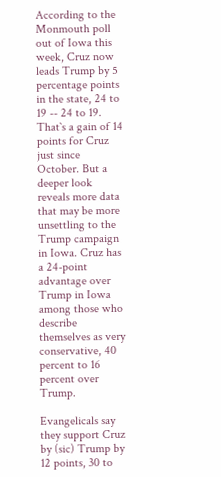According to the Monmouth poll out of Iowa this week, Cruz now leads Trump by 5 percentage points in the state, 24 to 19 -- 24 to 19. That`s a gain of 14 points for Cruz just since October. But a deeper look reveals more data that may be more unsettling to the Trump campaign in Iowa. Cruz has a 24-point advantage over Trump in Iowa among those who describe themselves as very conservative, 40 percent to 16 percent over Trump.

Evangelicals say they support Cruz by (sic) Trump by 12 points, 30 to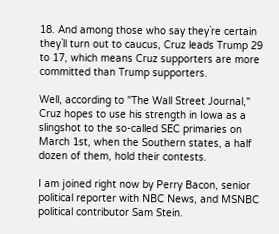18. And among those who say they`re certain they`ll turn out to caucus, Cruz leads Trump 29 to 17, which means Cruz supporters are more committed than Trump supporters.

Well, according to "The Wall Street Journal," Cruz hopes to use his strength in Iowa as a slingshot to the so-called SEC primaries on March 1st, when the Southern states, a half dozen of them, hold their contests.

I am joined right now by Perry Bacon, senior political reporter with NBC News, and MSNBC political contributor Sam Stein.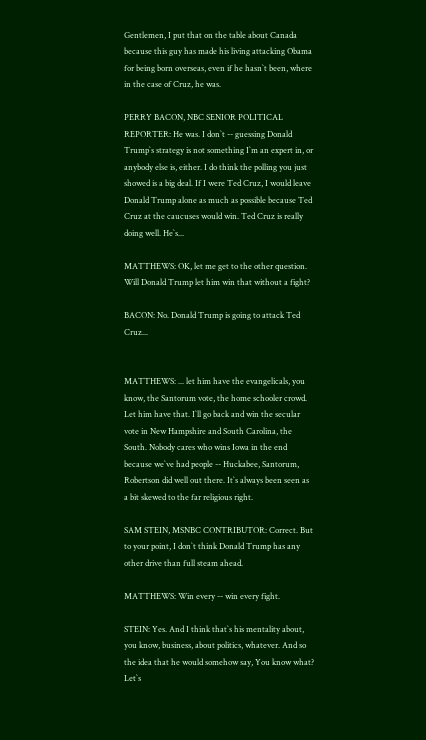Gentlemen, I put that on the table about Canada because this guy has made his living attacking Obama for being born overseas, even if he hasn`t been, where in the case of Cruz, he was.

PERRY BACON, NBC SENIOR POLITICAL REPORTER: He was. I don`t -- guessing Donald Trump`s strategy is not something I`m an expert in, or anybody else is, either. I do think the polling you just showed is a big deal. If I were Ted Cruz, I would leave Donald Trump alone as much as possible because Ted Cruz at the caucuses would win. Ted Cruz is really doing well. He`s...

MATTHEWS: OK, let me get to the other question. Will Donald Trump let him win that without a fight?

BACON: No. Donald Trump is going to attack Ted Cruz...


MATTHEWS: ... let him have the evangelicals, you know, the Santorum vote, the home schooler crowd. Let him have that. I`ll go back and win the secular vote in New Hampshire and South Carolina, the South. Nobody cares who wins Iowa in the end because we`ve had people -- Huckabee, Santorum, Robertson did well out there. It`s always been seen as a bit skewed to the far religious right.

SAM STEIN, MSNBC CONTRIBUTOR: Correct. But to your point, I don`t think Donald Trump has any other drive than full steam ahead.

MATTHEWS: Win every -- win every fight.

STEIN: Yes. And I think that`s his mentality about, you know, business, about politics, whatever. And so the idea that he would somehow say, You know what? Let`s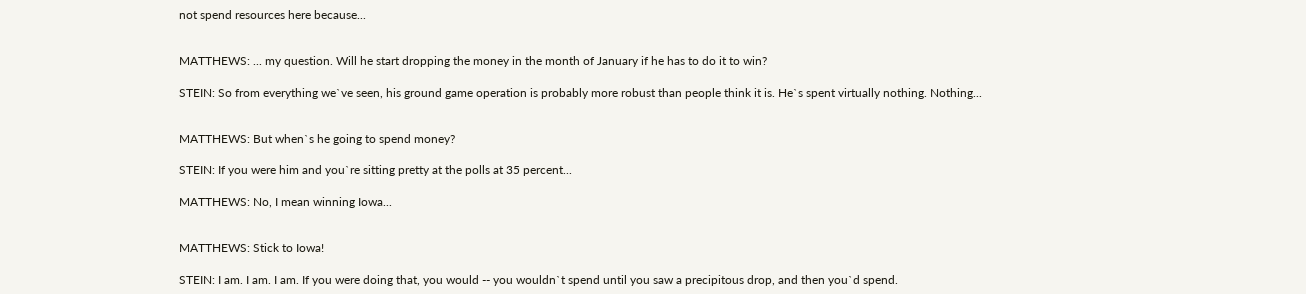not spend resources here because...


MATTHEWS: ... my question. Will he start dropping the money in the month of January if he has to do it to win?

STEIN: So from everything we`ve seen, his ground game operation is probably more robust than people think it is. He`s spent virtually nothing. Nothing...


MATTHEWS: But when`s he going to spend money?

STEIN: If you were him and you`re sitting pretty at the polls at 35 percent...

MATTHEWS: No, I mean winning Iowa...


MATTHEWS: Stick to Iowa!

STEIN: I am. I am. I am. If you were doing that, you would -- you wouldn`t spend until you saw a precipitous drop, and then you`d spend.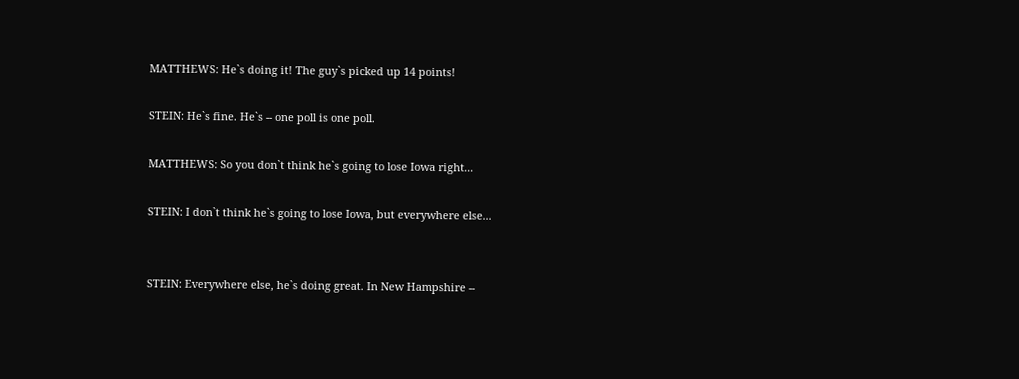MATTHEWS: He`s doing it! The guy`s picked up 14 points!

STEIN: He`s fine. He`s -- one poll is one poll.

MATTHEWS: So you don`t think he`s going to lose Iowa right...

STEIN: I don`t think he`s going to lose Iowa, but everywhere else...


STEIN: Everywhere else, he`s doing great. In New Hampshire --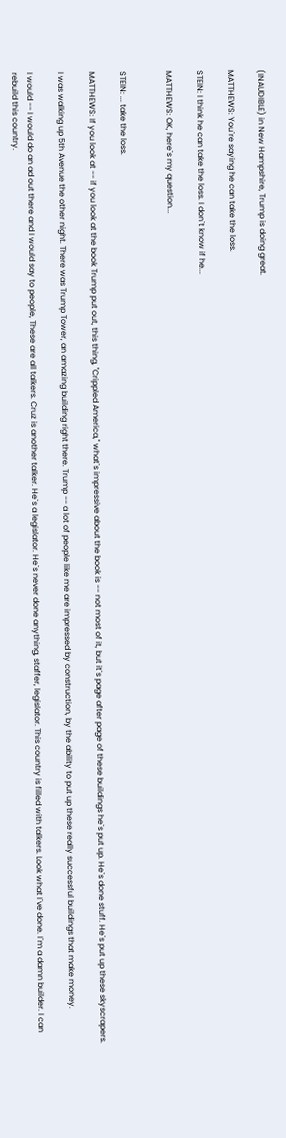(INAUDIBLE) in New Hampshire, Trump is doing great.

MATTHEWS: You`re saying he can take the loss.

STEIN: I think he can take the loss. I don`t know if he...

MATTHEWS: OK, here`s my question...


STEIN: ... take the loss.

MATTHEWS: If you look at -- if you look at the book Trump put out, this thing, "Crippled America," what`s impressive about the book is -- not most of it, but it`s page after page of these buildings he`s put up. He`s done stuff. He`s put up these skyscrapers.

I was walking up 5th Avenue the other night. There was Trump Tower, an amazing building right there. Trump -- a lot of people like me are impressed by construction, by the ability to put up these really successful buildings that make money.

I would -- I would do an ad out there and I would say to people, These are all talkers. Cruz is another talker. He`s a legislator. He`s never done anything, staffer, legislator. This country is filled with talkers. Look what I`ve done. I`m a damn builder. I can rebuild this country.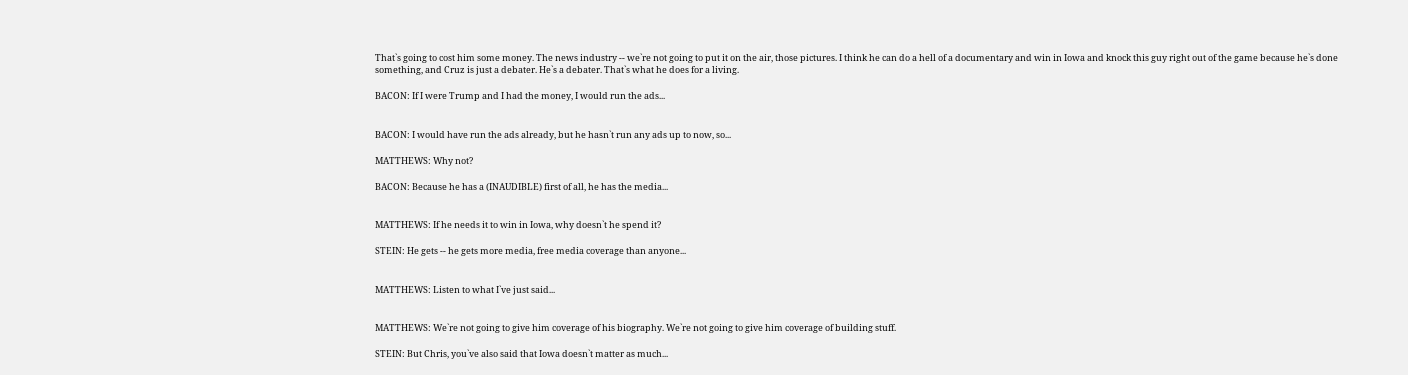That`s going to cost him some money. The news industry -- we`re not going to put it on the air, those pictures. I think he can do a hell of a documentary and win in Iowa and knock this guy right out of the game because he`s done something, and Cruz is just a debater. He`s a debater. That`s what he does for a living.

BACON: If I were Trump and I had the money, I would run the ads...


BACON: I would have run the ads already, but he hasn`t run any ads up to now, so...

MATTHEWS: Why not?

BACON: Because he has a (INAUDIBLE) first of all, he has the media...


MATTHEWS: If he needs it to win in Iowa, why doesn`t he spend it?

STEIN: He gets -- he gets more media, free media coverage than anyone...


MATTHEWS: Listen to what I`ve just said...


MATTHEWS: We`re not going to give him coverage of his biography. We`re not going to give him coverage of building stuff.

STEIN: But Chris, you`ve also said that Iowa doesn`t matter as much...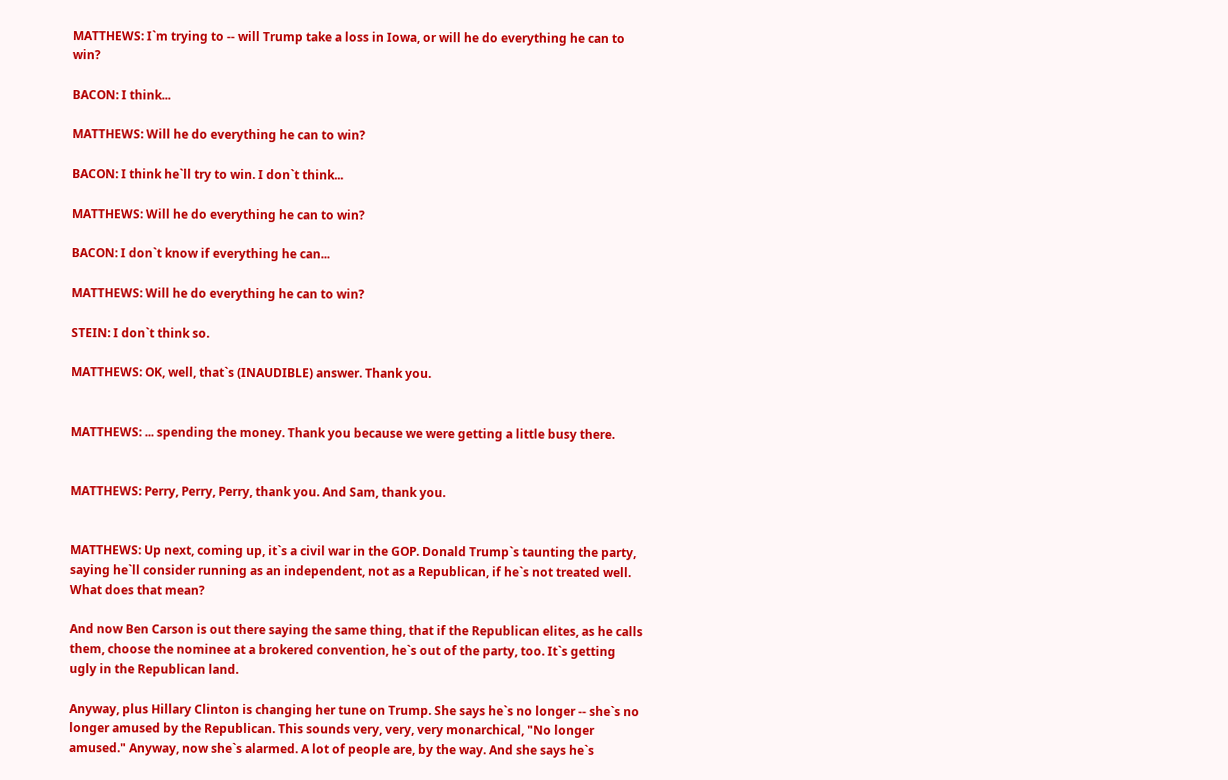MATTHEWS: I`m trying to -- will Trump take a loss in Iowa, or will he do everything he can to win?

BACON: I think...

MATTHEWS: Will he do everything he can to win?

BACON: I think he`ll try to win. I don`t think...

MATTHEWS: Will he do everything he can to win?

BACON: I don`t know if everything he can...

MATTHEWS: Will he do everything he can to win?

STEIN: I don`t think so.

MATTHEWS: OK, well, that`s (INAUDIBLE) answer. Thank you.


MATTHEWS: ... spending the money. Thank you because we were getting a little busy there.


MATTHEWS: Perry, Perry, Perry, thank you. And Sam, thank you.


MATTHEWS: Up next, coming up, it`s a civil war in the GOP. Donald Trump`s taunting the party, saying he`ll consider running as an independent, not as a Republican, if he`s not treated well. What does that mean?

And now Ben Carson is out there saying the same thing, that if the Republican elites, as he calls them, choose the nominee at a brokered convention, he`s out of the party, too. It`s getting ugly in the Republican land.

Anyway, plus Hillary Clinton is changing her tune on Trump. She says he`s no longer -- she`s no longer amused by the Republican. This sounds very, very, very monarchical, "No longer amused." Anyway, now she`s alarmed. A lot of people are, by the way. And she says he`s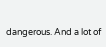dangerous. And a lot of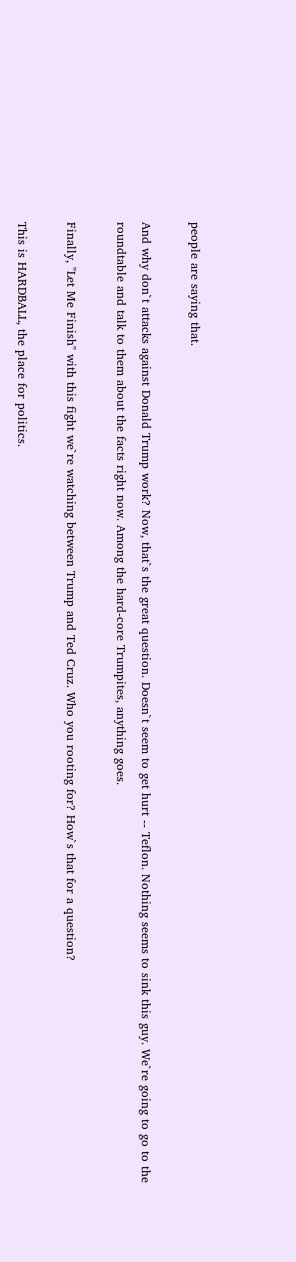people are saying that.

And why don`t attacks against Donald Trump work? Now, that`s the great question. Doesn`t seem to get hurt -- Teflon. Nothing seems to sink this guy. We`re going to go to the roundtable and talk to them about the facts right now. Among the hard-core Trumpites, anything goes.

Finally, "Let Me Finish" with this fight we`re watching between Trump and Ted Cruz. Who you rooting for? How`s that for a question?

This is HARDBALL, the place for politics.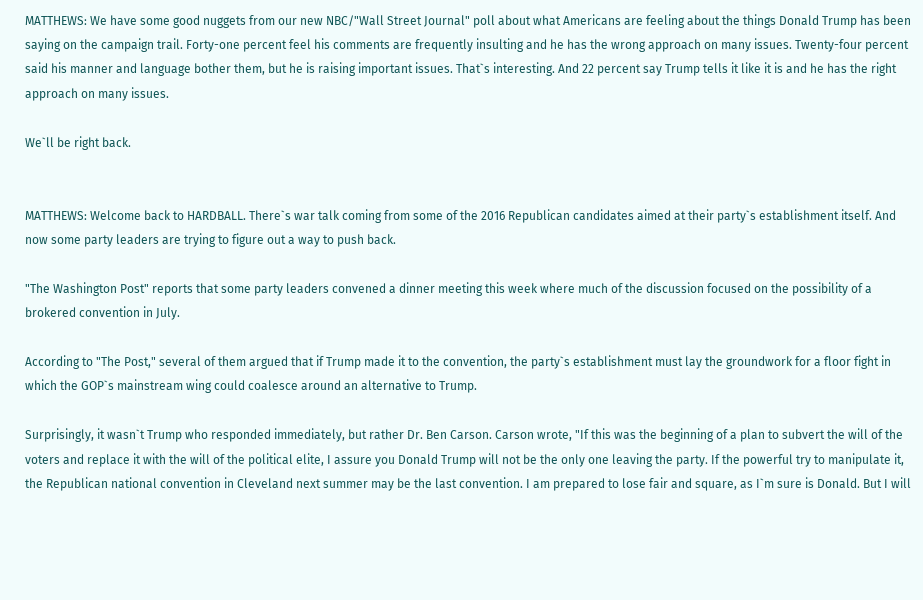MATTHEWS: We have some good nuggets from our new NBC/"Wall Street Journal" poll about what Americans are feeling about the things Donald Trump has been saying on the campaign trail. Forty-one percent feel his comments are frequently insulting and he has the wrong approach on many issues. Twenty-four percent said his manner and language bother them, but he is raising important issues. That`s interesting. And 22 percent say Trump tells it like it is and he has the right approach on many issues.

We`ll be right back.


MATTHEWS: Welcome back to HARDBALL. There`s war talk coming from some of the 2016 Republican candidates aimed at their party`s establishment itself. And now some party leaders are trying to figure out a way to push back.

"The Washington Post" reports that some party leaders convened a dinner meeting this week where much of the discussion focused on the possibility of a brokered convention in July.

According to "The Post," several of them argued that if Trump made it to the convention, the party`s establishment must lay the groundwork for a floor fight in which the GOP`s mainstream wing could coalesce around an alternative to Trump.

Surprisingly, it wasn`t Trump who responded immediately, but rather Dr. Ben Carson. Carson wrote, "If this was the beginning of a plan to subvert the will of the voters and replace it with the will of the political elite, I assure you Donald Trump will not be the only one leaving the party. If the powerful try to manipulate it, the Republican national convention in Cleveland next summer may be the last convention. I am prepared to lose fair and square, as I`m sure is Donald. But I will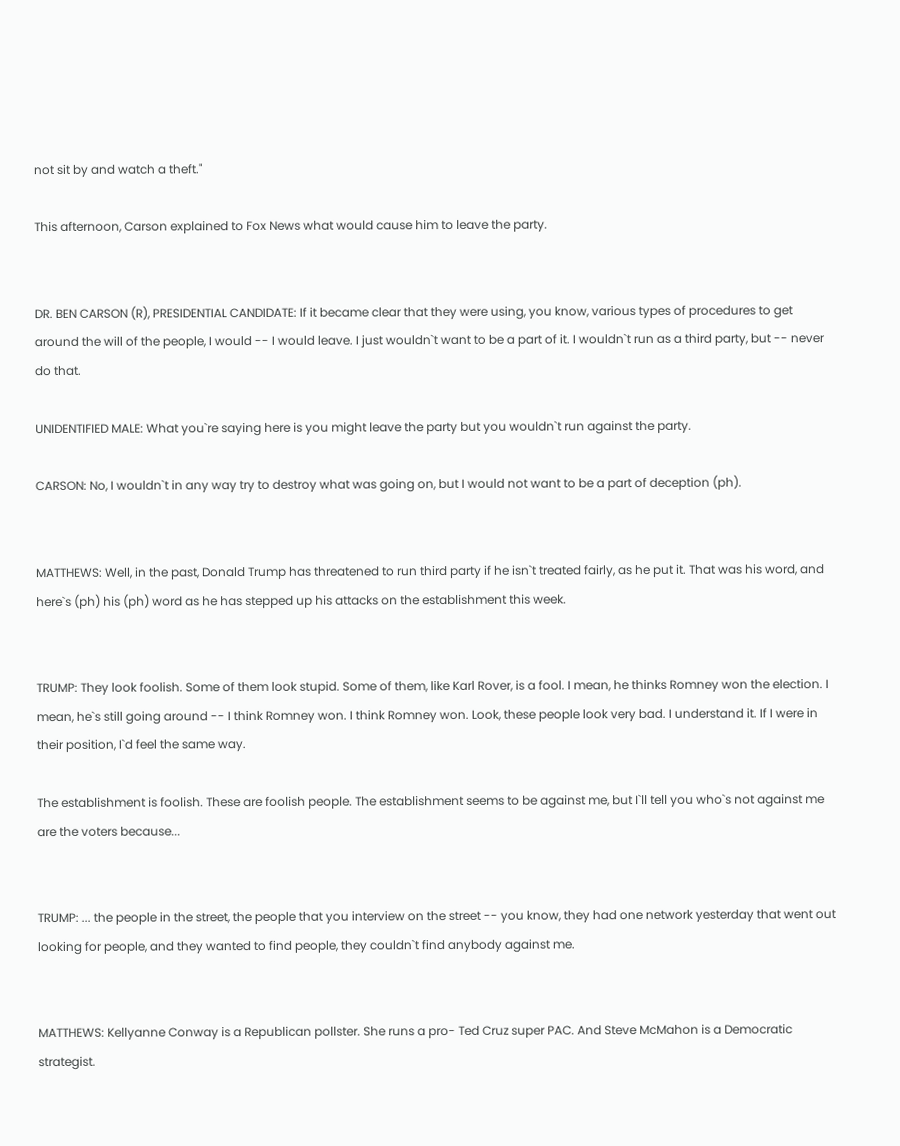not sit by and watch a theft."

This afternoon, Carson explained to Fox News what would cause him to leave the party.


DR. BEN CARSON (R), PRESIDENTIAL CANDIDATE: If it became clear that they were using, you know, various types of procedures to get around the will of the people, I would -- I would leave. I just wouldn`t want to be a part of it. I wouldn`t run as a third party, but -- never do that.

UNIDENTIFIED MALE: What you`re saying here is you might leave the party but you wouldn`t run against the party.

CARSON: No, I wouldn`t in any way try to destroy what was going on, but I would not want to be a part of deception (ph).


MATTHEWS: Well, in the past, Donald Trump has threatened to run third party if he isn`t treated fairly, as he put it. That was his word, and here`s (ph) his (ph) word as he has stepped up his attacks on the establishment this week.


TRUMP: They look foolish. Some of them look stupid. Some of them, like Karl Rover, is a fool. I mean, he thinks Romney won the election. I mean, he`s still going around -- I think Romney won. I think Romney won. Look, these people look very bad. I understand it. If I were in their position, I`d feel the same way.

The establishment is foolish. These are foolish people. The establishment seems to be against me, but I`ll tell you who`s not against me are the voters because...


TRUMP: ... the people in the street, the people that you interview on the street -- you know, they had one network yesterday that went out looking for people, and they wanted to find people, they couldn`t find anybody against me.


MATTHEWS: Kellyanne Conway is a Republican pollster. She runs a pro- Ted Cruz super PAC. And Steve McMahon is a Democratic strategist.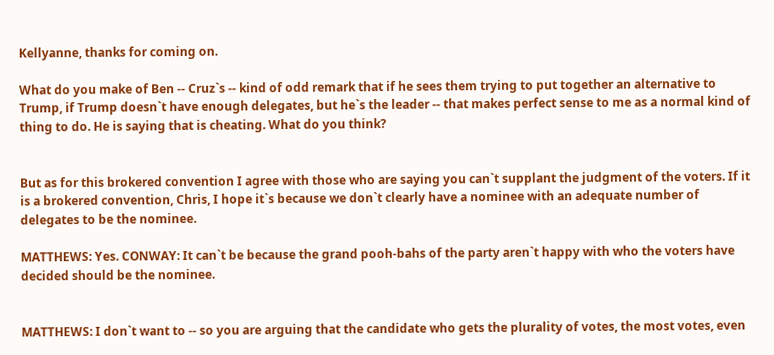Kellyanne, thanks for coming on.

What do you make of Ben -- Cruz`s -- kind of odd remark that if he sees them trying to put together an alternative to Trump, if Trump doesn`t have enough delegates, but he`s the leader -- that makes perfect sense to me as a normal kind of thing to do. He is saying that is cheating. What do you think?


But as for this brokered convention I agree with those who are saying you can`t supplant the judgment of the voters. If it is a brokered convention, Chris, I hope it`s because we don`t clearly have a nominee with an adequate number of delegates to be the nominee.

MATTHEWS: Yes. CONWAY: It can`t be because the grand pooh-bahs of the party aren`t happy with who the voters have decided should be the nominee.


MATTHEWS: I don`t want to -- so you are arguing that the candidate who gets the plurality of votes, the most votes, even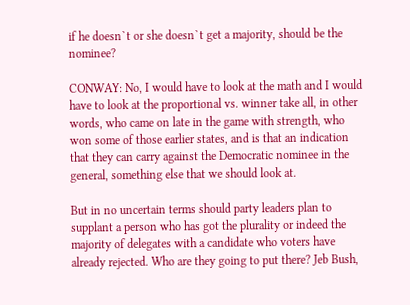if he doesn`t or she doesn`t get a majority, should be the nominee?

CONWAY: No, I would have to look at the math and I would have to look at the proportional vs. winner take all, in other words, who came on late in the game with strength, who won some of those earlier states, and is that an indication that they can carry against the Democratic nominee in the general, something else that we should look at.

But in no uncertain terms should party leaders plan to supplant a person who has got the plurality or indeed the majority of delegates with a candidate who voters have already rejected. Who are they going to put there? Jeb Bush,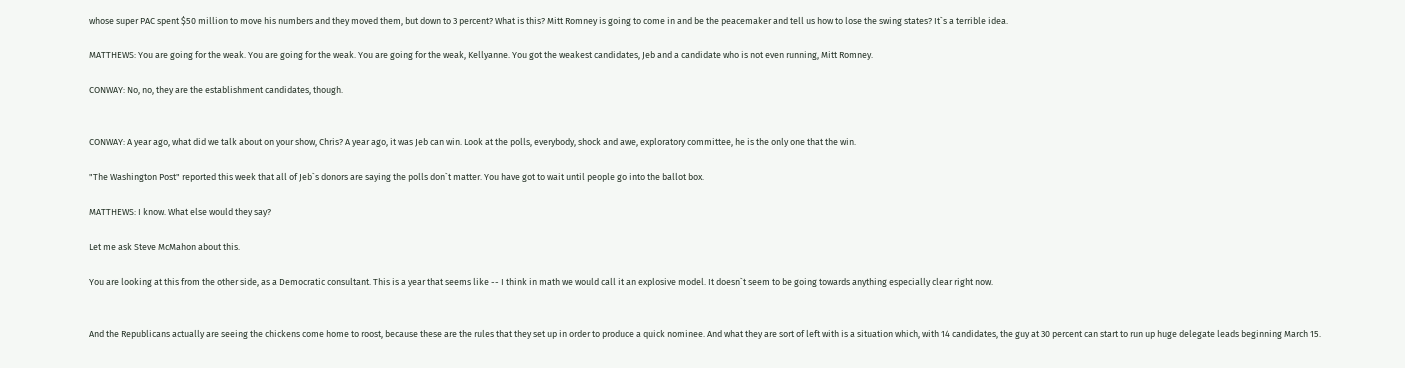whose super PAC spent $50 million to move his numbers and they moved them, but down to 3 percent? What is this? Mitt Romney is going to come in and be the peacemaker and tell us how to lose the swing states? It`s a terrible idea.

MATTHEWS: You are going for the weak. You are going for the weak. You are going for the weak, Kellyanne. You got the weakest candidates, Jeb and a candidate who is not even running, Mitt Romney.

CONWAY: No, no, they are the establishment candidates, though.


CONWAY: A year ago, what did we talk about on your show, Chris? A year ago, it was Jeb can win. Look at the polls, everybody, shock and awe, exploratory committee, he is the only one that the win.

"The Washington Post" reported this week that all of Jeb`s donors are saying the polls don`t matter. You have got to wait until people go into the ballot box.

MATTHEWS: I know. What else would they say?

Let me ask Steve McMahon about this.

You are looking at this from the other side, as a Democratic consultant. This is a year that seems like -- I think in math we would call it an explosive model. It doesn`t seem to be going towards anything especially clear right now.


And the Republicans actually are seeing the chickens come home to roost, because these are the rules that they set up in order to produce a quick nominee. And what they are sort of left with is a situation which, with 14 candidates, the guy at 30 percent can start to run up huge delegate leads beginning March 15.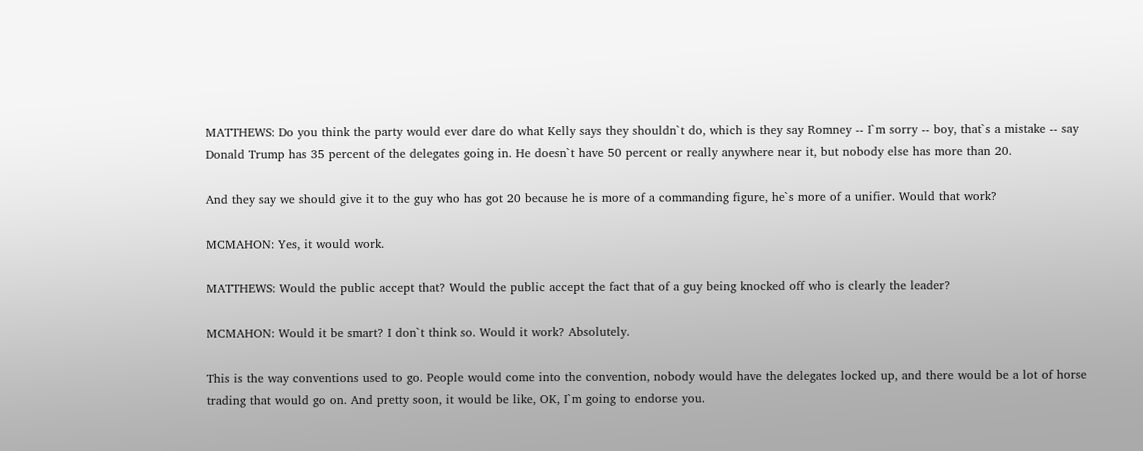MATTHEWS: Do you think the party would ever dare do what Kelly says they shouldn`t do, which is they say Romney -- I`m sorry -- boy, that`s a mistake -- say Donald Trump has 35 percent of the delegates going in. He doesn`t have 50 percent or really anywhere near it, but nobody else has more than 20.

And they say we should give it to the guy who has got 20 because he is more of a commanding figure, he`s more of a unifier. Would that work?

MCMAHON: Yes, it would work.

MATTHEWS: Would the public accept that? Would the public accept the fact that of a guy being knocked off who is clearly the leader?

MCMAHON: Would it be smart? I don`t think so. Would it work? Absolutely.

This is the way conventions used to go. People would come into the convention, nobody would have the delegates locked up, and there would be a lot of horse trading that would go on. And pretty soon, it would be like, OK, I`m going to endorse you.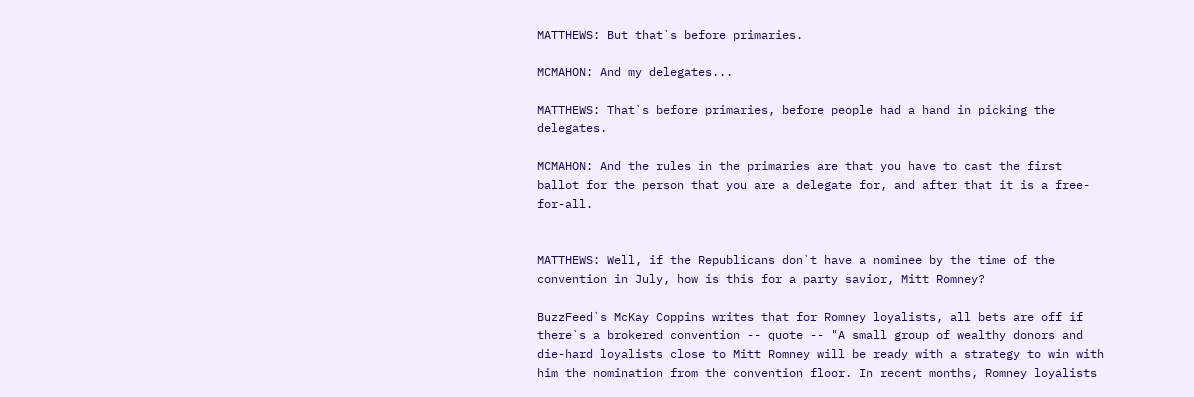MATTHEWS: But that`s before primaries.

MCMAHON: And my delegates...

MATTHEWS: That`s before primaries, before people had a hand in picking the delegates.

MCMAHON: And the rules in the primaries are that you have to cast the first ballot for the person that you are a delegate for, and after that it is a free-for-all.


MATTHEWS: Well, if the Republicans don`t have a nominee by the time of the convention in July, how is this for a party savior, Mitt Romney?

BuzzFeed`s McKay Coppins writes that for Romney loyalists, all bets are off if there`s a brokered convention -- quote -- "A small group of wealthy donors and die-hard loyalists close to Mitt Romney will be ready with a strategy to win with him the nomination from the convention floor. In recent months, Romney loyalists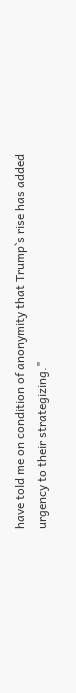have told me on condition of anonymity that Trump`s rise has added urgency to their strategizing."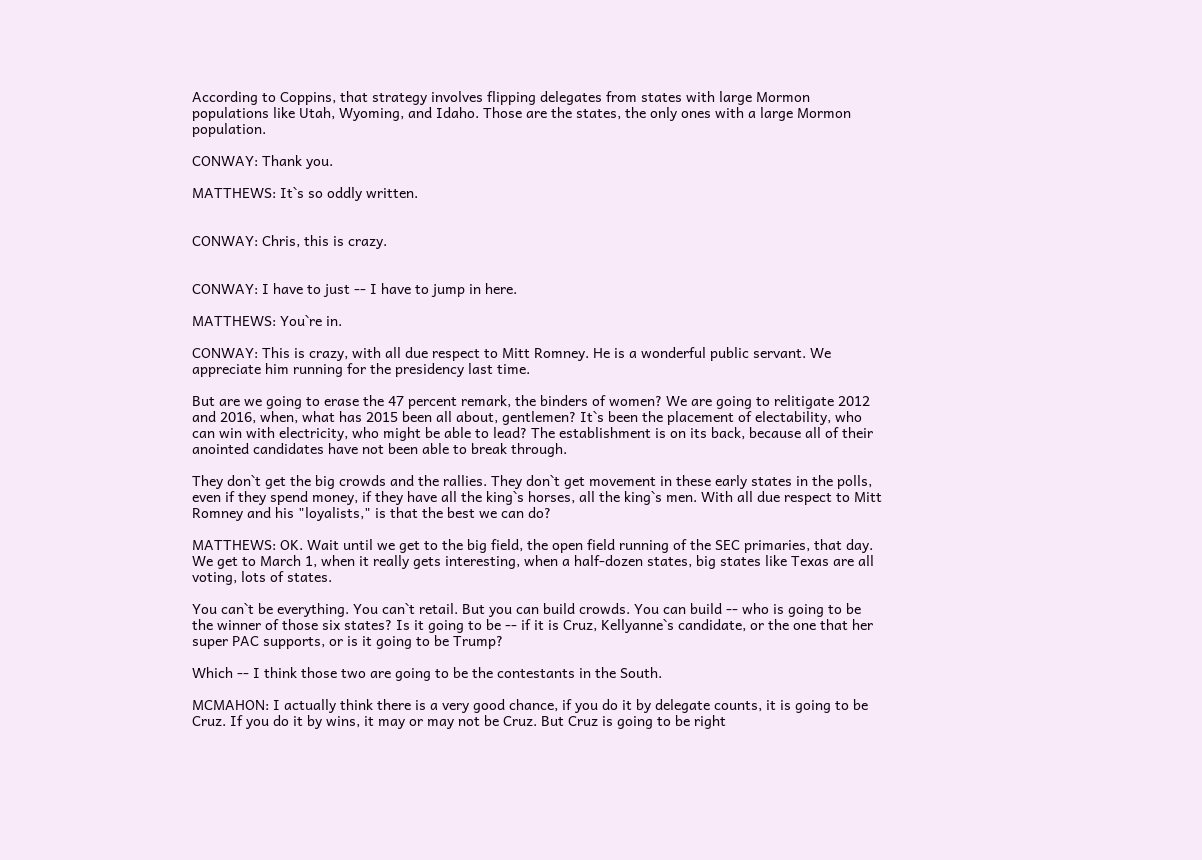According to Coppins, that strategy involves flipping delegates from states with large Mormon populations like Utah, Wyoming, and Idaho. Those are the states, the only ones with a large Mormon population.

CONWAY: Thank you.

MATTHEWS: It`s so oddly written.


CONWAY: Chris, this is crazy.


CONWAY: I have to just -- I have to jump in here.

MATTHEWS: You`re in.

CONWAY: This is crazy, with all due respect to Mitt Romney. He is a wonderful public servant. We appreciate him running for the presidency last time.

But are we going to erase the 47 percent remark, the binders of women? We are going to relitigate 2012 and 2016, when, what has 2015 been all about, gentlemen? It`s been the placement of electability, who can win with electricity, who might be able to lead? The establishment is on its back, because all of their anointed candidates have not been able to break through.

They don`t get the big crowds and the rallies. They don`t get movement in these early states in the polls, even if they spend money, if they have all the king`s horses, all the king`s men. With all due respect to Mitt Romney and his "loyalists," is that the best we can do?

MATTHEWS: OK. Wait until we get to the big field, the open field running of the SEC primaries, that day. We get to March 1, when it really gets interesting, when a half-dozen states, big states like Texas are all voting, lots of states.

You can`t be everything. You can`t retail. But you can build crowds. You can build -- who is going to be the winner of those six states? Is it going to be -- if it is Cruz, Kellyanne`s candidate, or the one that her super PAC supports, or is it going to be Trump?

Which -- I think those two are going to be the contestants in the South.

MCMAHON: I actually think there is a very good chance, if you do it by delegate counts, it is going to be Cruz. If you do it by wins, it may or may not be Cruz. But Cruz is going to be right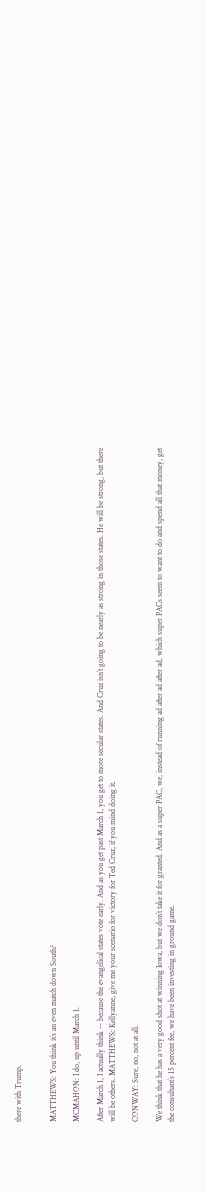there with Trump.


MATTHEWS: You think it`s an even match down South?

MCMAHON: I do, up until March 1.

After March 1, I actually think -- because the evangelical states vote early. And as you get past March 1, you get to more secular states. And Cruz isn`t going to be nearly as strong in those states. He will be strong, but there will be others. MATTHEWS: Kellyanne, give me your scenario for victory for Ted Cruz, if you mind doing it.

CONWAY: Sure, no, not at all.

We think that he has a very good shot at winning Iowa, but we don`t take it for granted. And as a super PAC, we, instead of running ad after ad after ad, which super PACs seem to want to do and spend all that money, get the consultant`s 15 percent fee, we have been investing in ground game.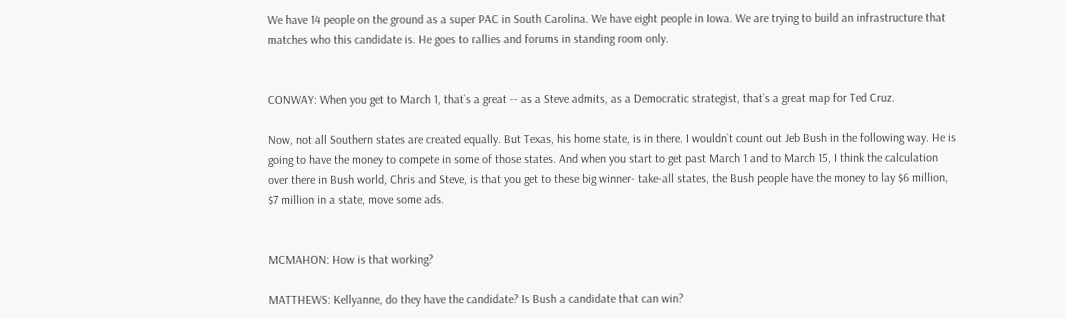We have 14 people on the ground as a super PAC in South Carolina. We have eight people in Iowa. We are trying to build an infrastructure that matches who this candidate is. He goes to rallies and forums in standing room only.


CONWAY: When you get to March 1, that`s a great -- as a Steve admits, as a Democratic strategist, that`s a great map for Ted Cruz.

Now, not all Southern states are created equally. But Texas, his home state, is in there. I wouldn`t count out Jeb Bush in the following way. He is going to have the money to compete in some of those states. And when you start to get past March 1 and to March 15, I think the calculation over there in Bush world, Chris and Steve, is that you get to these big winner- take-all states, the Bush people have the money to lay $6 million, $7 million in a state, move some ads.


MCMAHON: How is that working?

MATTHEWS: Kellyanne, do they have the candidate? Is Bush a candidate that can win?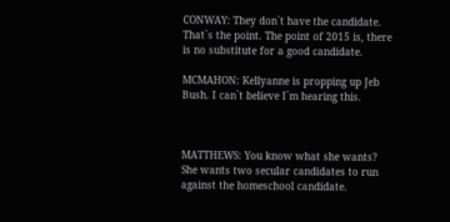CONWAY: They don`t have the candidate. That`s the point. The point of 2015 is, there is no substitute for a good candidate.

MCMAHON: Kellyanne is propping up Jeb Bush. I can`t believe I`m hearing this.



MATTHEWS: You know what she wants? She wants two secular candidates to run against the homeschool candidate.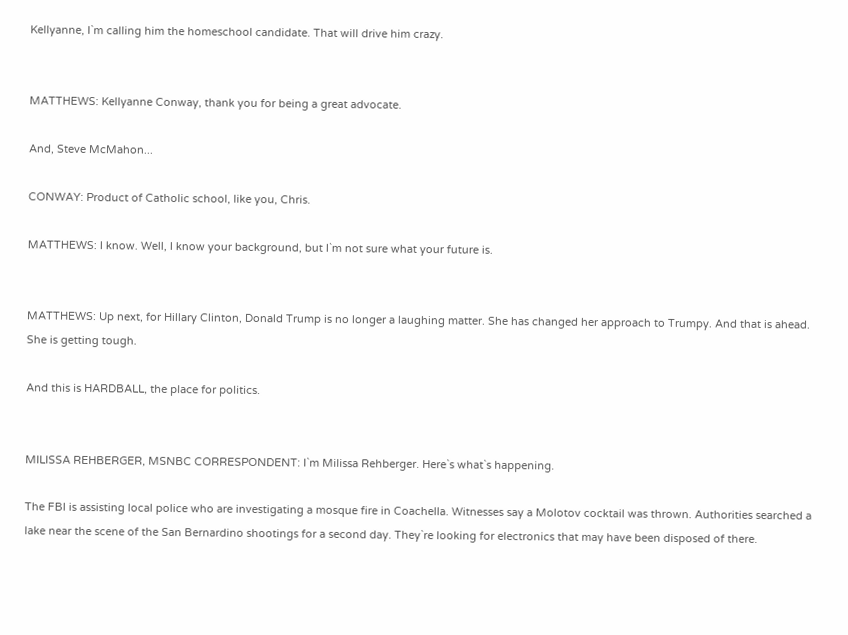Kellyanne, I`m calling him the homeschool candidate. That will drive him crazy.


MATTHEWS: Kellyanne Conway, thank you for being a great advocate.

And, Steve McMahon...

CONWAY: Product of Catholic school, like you, Chris.

MATTHEWS: I know. Well, I know your background, but I`m not sure what your future is.


MATTHEWS: Up next, for Hillary Clinton, Donald Trump is no longer a laughing matter. She has changed her approach to Trumpy. And that is ahead. She is getting tough.

And this is HARDBALL, the place for politics.


MILISSA REHBERGER, MSNBC CORRESPONDENT: I`m Milissa Rehberger. Here`s what`s happening.

The FBI is assisting local police who are investigating a mosque fire in Coachella. Witnesses say a Molotov cocktail was thrown. Authorities searched a lake near the scene of the San Bernardino shootings for a second day. They`re looking for electronics that may have been disposed of there.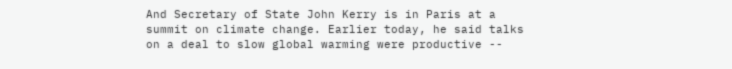And Secretary of State John Kerry is in Paris at a summit on climate change. Earlier today, he said talks on a deal to slow global warming were productive --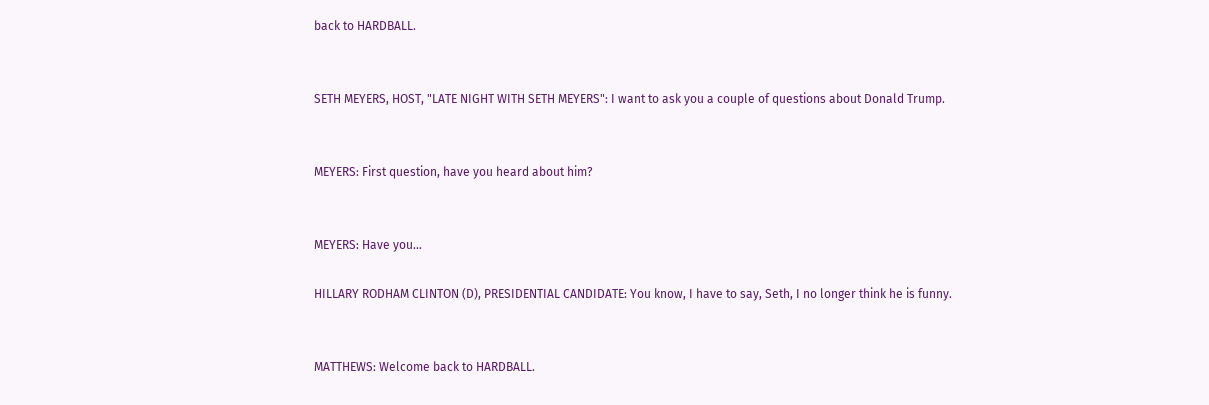back to HARDBALL.


SETH MEYERS, HOST, "LATE NIGHT WITH SETH MEYERS": I want to ask you a couple of questions about Donald Trump.


MEYERS: First question, have you heard about him?


MEYERS: Have you...

HILLARY RODHAM CLINTON (D), PRESIDENTIAL CANDIDATE: You know, I have to say, Seth, I no longer think he is funny.


MATTHEWS: Welcome back to HARDBALL.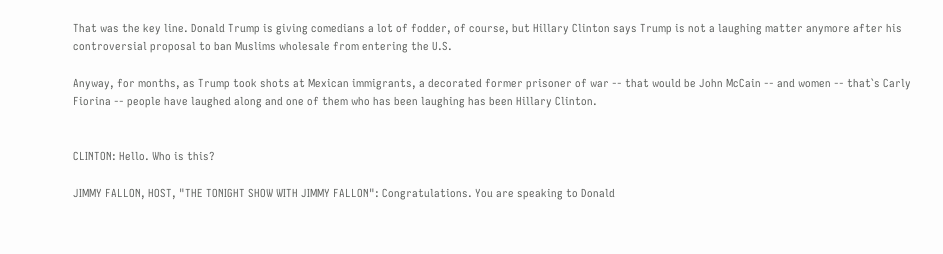That was the key line. Donald Trump is giving comedians a lot of fodder, of course, but Hillary Clinton says Trump is not a laughing matter anymore after his controversial proposal to ban Muslims wholesale from entering the U.S.

Anyway, for months, as Trump took shots at Mexican immigrants, a decorated former prisoner of war -- that would be John McCain -- and women -- that`s Carly Fiorina -- people have laughed along and one of them who has been laughing has been Hillary Clinton.


CLINTON: Hello. Who is this?

JIMMY FALLON, HOST, "THE TONIGHT SHOW WITH JIMMY FALLON": Congratulations. You are speaking to Donald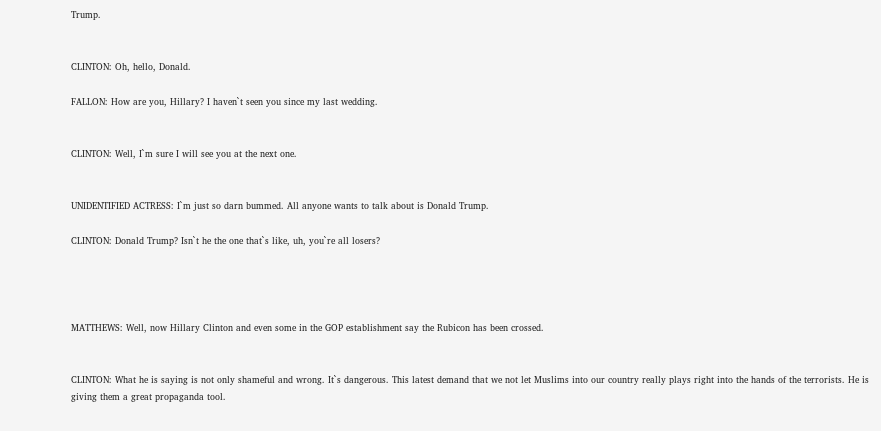Trump.


CLINTON: Oh, hello, Donald.

FALLON: How are you, Hillary? I haven`t seen you since my last wedding.


CLINTON: Well, I`m sure I will see you at the next one.


UNIDENTIFIED ACTRESS: I`m just so darn bummed. All anyone wants to talk about is Donald Trump.

CLINTON: Donald Trump? Isn`t he the one that`s like, uh, you`re all losers?




MATTHEWS: Well, now Hillary Clinton and even some in the GOP establishment say the Rubicon has been crossed.


CLINTON: What he is saying is not only shameful and wrong. It`s dangerous. This latest demand that we not let Muslims into our country really plays right into the hands of the terrorists. He is giving them a great propaganda tool.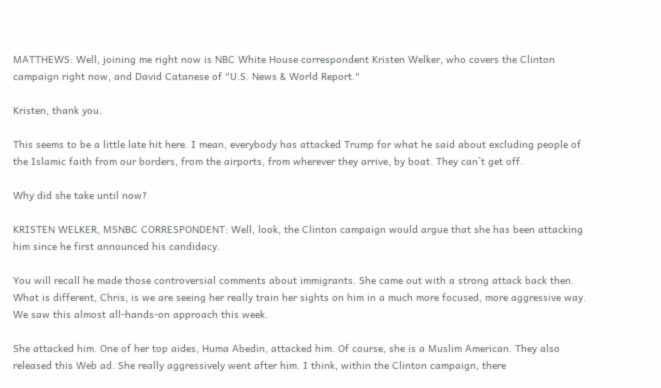MATTHEWS: Well, joining me right now is NBC White House correspondent Kristen Welker, who covers the Clinton campaign right now, and David Catanese of "U.S. News & World Report."

Kristen, thank you.

This seems to be a little late hit here. I mean, everybody has attacked Trump for what he said about excluding people of the Islamic faith from our borders, from the airports, from wherever they arrive, by boat. They can`t get off.

Why did she take until now?

KRISTEN WELKER, MSNBC CORRESPONDENT: Well, look, the Clinton campaign would argue that she has been attacking him since he first announced his candidacy.

You will recall he made those controversial comments about immigrants. She came out with a strong attack back then. What is different, Chris, is we are seeing her really train her sights on him in a much more focused, more aggressive way. We saw this almost all-hands-on approach this week.

She attacked him. One of her top aides, Huma Abedin, attacked him. Of course, she is a Muslim American. They also released this Web ad. She really aggressively went after him. I think, within the Clinton campaign, there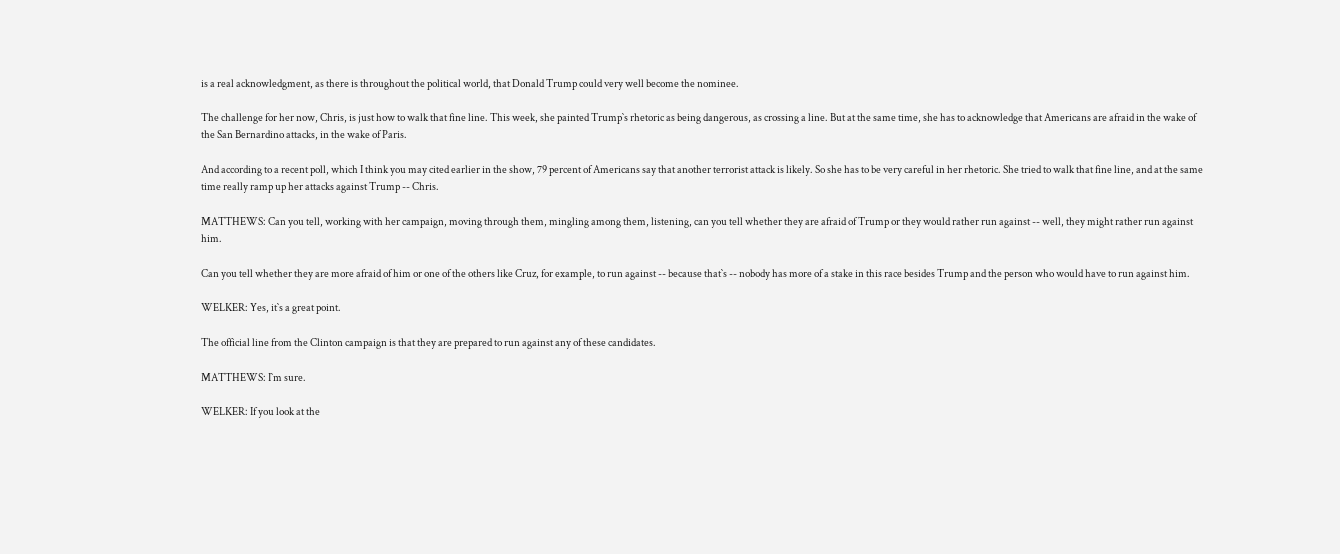is a real acknowledgment, as there is throughout the political world, that Donald Trump could very well become the nominee.

The challenge for her now, Chris, is just how to walk that fine line. This week, she painted Trump`s rhetoric as being dangerous, as crossing a line. But at the same time, she has to acknowledge that Americans are afraid in the wake of the San Bernardino attacks, in the wake of Paris.

And according to a recent poll, which I think you may cited earlier in the show, 79 percent of Americans say that another terrorist attack is likely. So she has to be very careful in her rhetoric. She tried to walk that fine line, and at the same time really ramp up her attacks against Trump -- Chris.

MATTHEWS: Can you tell, working with her campaign, moving through them, mingling among them, listening, can you tell whether they are afraid of Trump or they would rather run against -- well, they might rather run against him.

Can you tell whether they are more afraid of him or one of the others like Cruz, for example, to run against -- because that`s -- nobody has more of a stake in this race besides Trump and the person who would have to run against him.

WELKER: Yes, it`s a great point.

The official line from the Clinton campaign is that they are prepared to run against any of these candidates.

MATTHEWS: I`m sure.

WELKER: If you look at the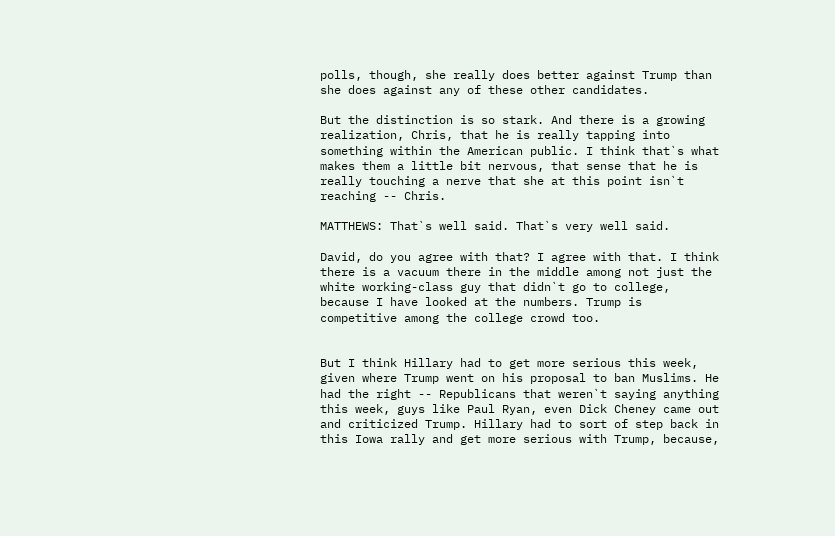polls, though, she really does better against Trump than she does against any of these other candidates.

But the distinction is so stark. And there is a growing realization, Chris, that he is really tapping into something within the American public. I think that`s what makes them a little bit nervous, that sense that he is really touching a nerve that she at this point isn`t reaching -- Chris.

MATTHEWS: That`s well said. That`s very well said.

David, do you agree with that? I agree with that. I think there is a vacuum there in the middle among not just the white working-class guy that didn`t go to college, because I have looked at the numbers. Trump is competitive among the college crowd too.


But I think Hillary had to get more serious this week, given where Trump went on his proposal to ban Muslims. He had the right -- Republicans that weren`t saying anything this week, guys like Paul Ryan, even Dick Cheney came out and criticized Trump. Hillary had to sort of step back in this Iowa rally and get more serious with Trump, because,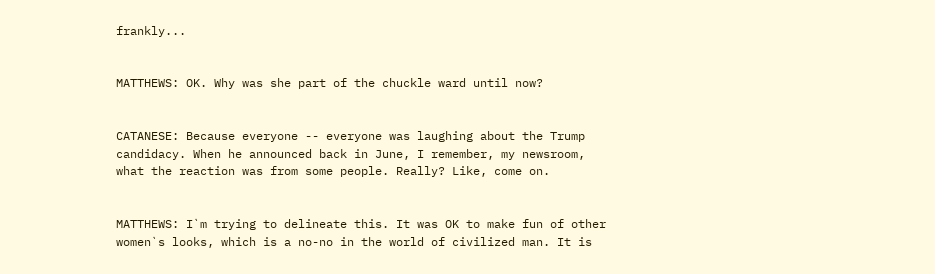frankly...


MATTHEWS: OK. Why was she part of the chuckle ward until now?


CATANESE: Because everyone -- everyone was laughing about the Trump candidacy. When he announced back in June, I remember, my newsroom, what the reaction was from some people. Really? Like, come on.


MATTHEWS: I`m trying to delineate this. It was OK to make fun of other women`s looks, which is a no-no in the world of civilized man. It is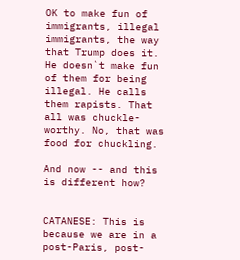OK to make fun of immigrants, illegal immigrants, the way that Trump does it. He doesn`t make fun of them for being illegal. He calls them rapists. That all was chuckle-worthy. No, that was food for chuckling.

And now -- and this is different how?


CATANESE: This is because we are in a post-Paris, post-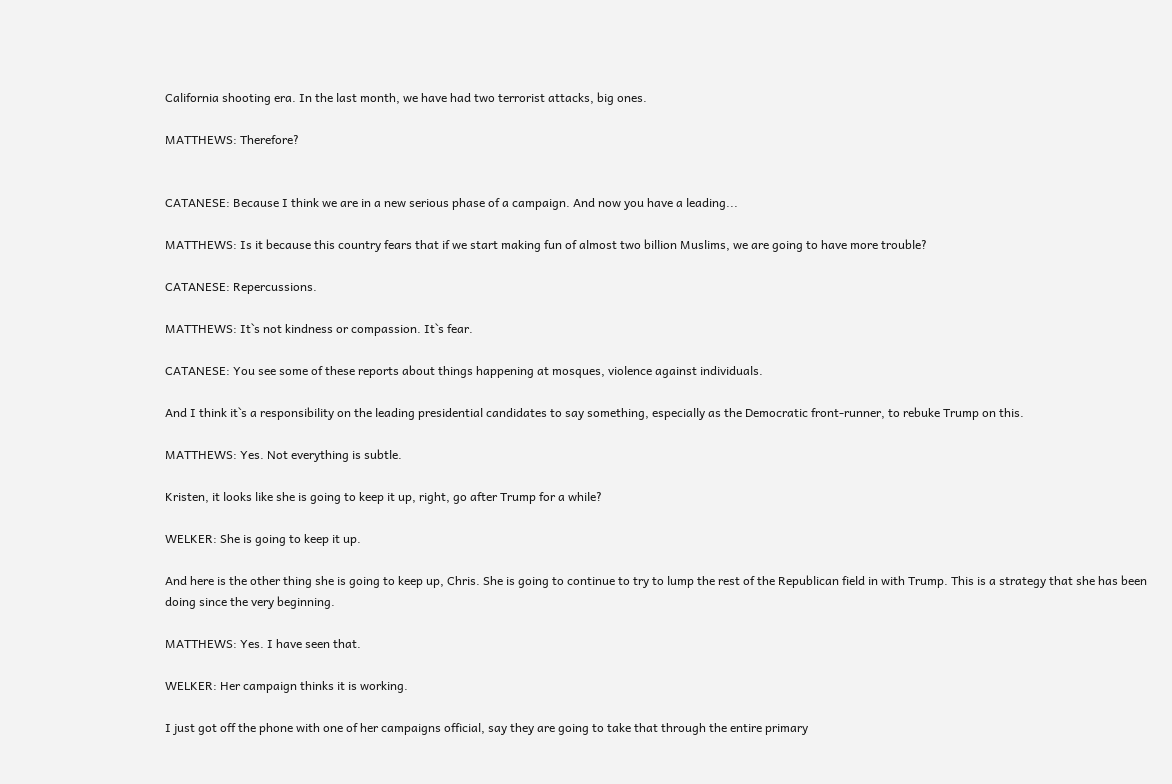California shooting era. In the last month, we have had two terrorist attacks, big ones.

MATTHEWS: Therefore?


CATANESE: Because I think we are in a new serious phase of a campaign. And now you have a leading...

MATTHEWS: Is it because this country fears that if we start making fun of almost two billion Muslims, we are going to have more trouble?

CATANESE: Repercussions.

MATTHEWS: It`s not kindness or compassion. It`s fear.

CATANESE: You see some of these reports about things happening at mosques, violence against individuals.

And I think it`s a responsibility on the leading presidential candidates to say something, especially as the Democratic front-runner, to rebuke Trump on this.

MATTHEWS: Yes. Not everything is subtle.

Kristen, it looks like she is going to keep it up, right, go after Trump for a while?

WELKER: She is going to keep it up.

And here is the other thing she is going to keep up, Chris. She is going to continue to try to lump the rest of the Republican field in with Trump. This is a strategy that she has been doing since the very beginning.

MATTHEWS: Yes. I have seen that.

WELKER: Her campaign thinks it is working.

I just got off the phone with one of her campaigns official, say they are going to take that through the entire primary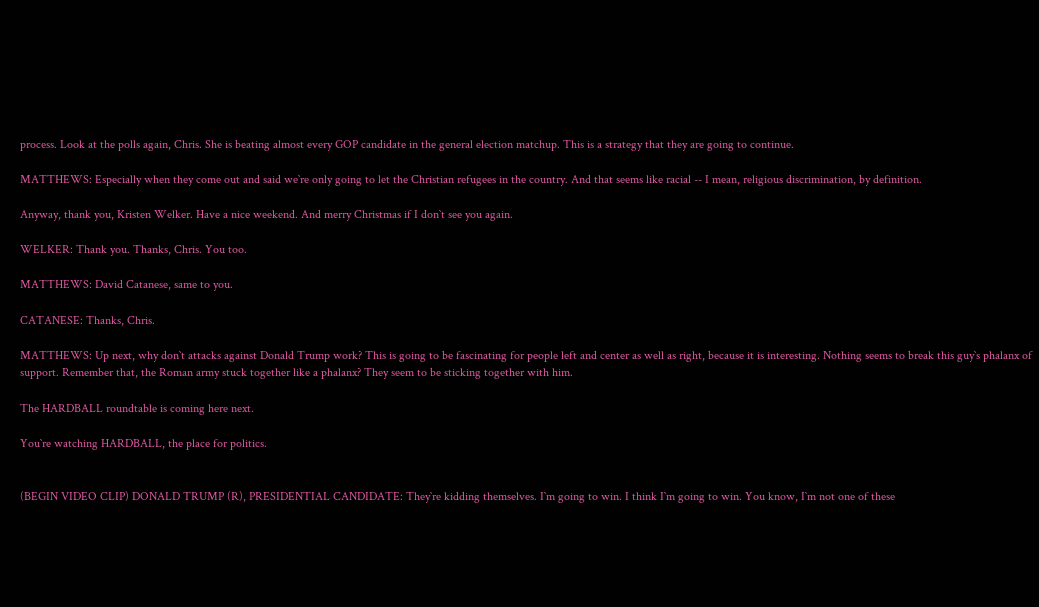process. Look at the polls again, Chris. She is beating almost every GOP candidate in the general election matchup. This is a strategy that they are going to continue.

MATTHEWS: Especially when they come out and said we`re only going to let the Christian refugees in the country. And that seems like racial -- I mean, religious discrimination, by definition.

Anyway, thank you, Kristen Welker. Have a nice weekend. And merry Christmas if I don`t see you again.

WELKER: Thank you. Thanks, Chris. You too.

MATTHEWS: David Catanese, same to you.

CATANESE: Thanks, Chris.

MATTHEWS: Up next, why don`t attacks against Donald Trump work? This is going to be fascinating for people left and center as well as right, because it is interesting. Nothing seems to break this guy`s phalanx of support. Remember that, the Roman army stuck together like a phalanx? They seem to be sticking together with him.

The HARDBALL roundtable is coming here next.

You`re watching HARDBALL, the place for politics.


(BEGIN VIDEO CLIP) DONALD TRUMP (R), PRESIDENTIAL CANDIDATE: They`re kidding themselves. I`m going to win. I think I`m going to win. You know, I`m not one of these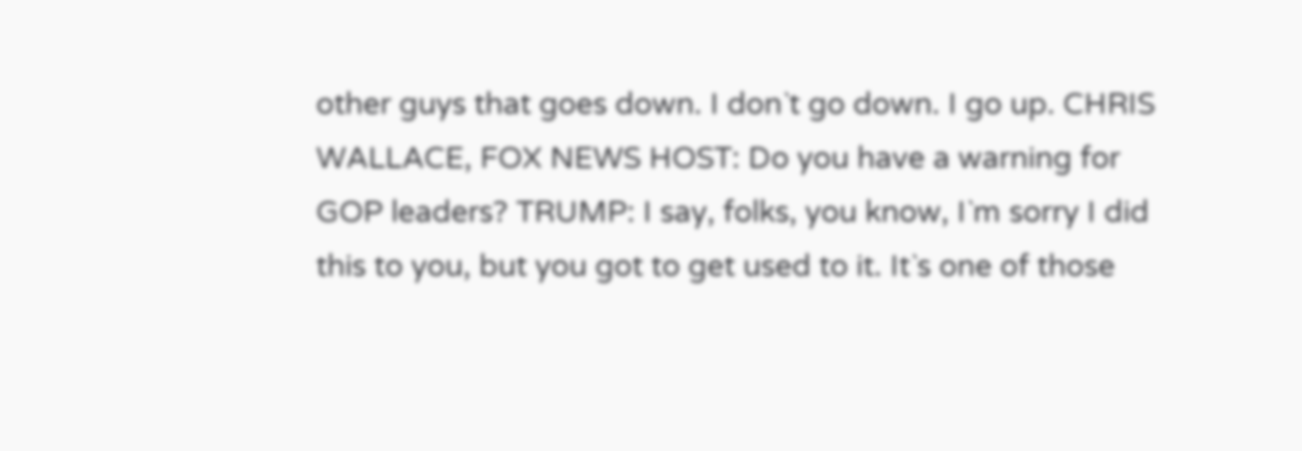other guys that goes down. I don`t go down. I go up. CHRIS WALLACE, FOX NEWS HOST: Do you have a warning for GOP leaders? TRUMP: I say, folks, you know, I`m sorry I did this to you, but you got to get used to it. It`s one of those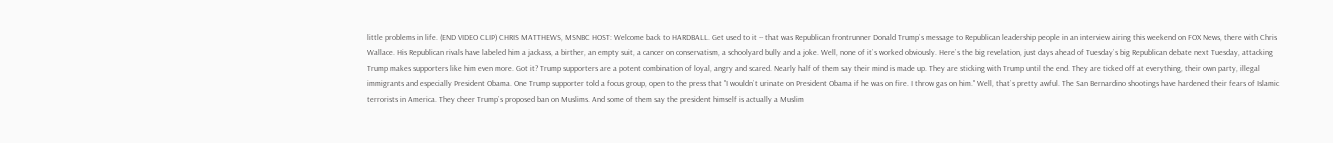little problems in life. (END VIDEO CLIP) CHRIS MATTHEWS, MSNBC HOST: Welcome back to HARDBALL. Get used to it -- that was Republican frontrunner Donald Trump`s message to Republican leadership people in an interview airing this weekend on FOX News, there with Chris Wallace. His Republican rivals have labeled him a jackass, a birther, an empty suit, a cancer on conservatism, a schoolyard bully and a joke. Well, none of it`s worked obviously. Here`s the big revelation, just days ahead of Tuesday`s big Republican debate next Tuesday, attacking Trump makes supporters like him even more. Got it? Trump supporters are a potent combination of loyal, angry and scared. Nearly half of them say their mind is made up. They are sticking with Trump until the end. They are ticked off at everything, their own party, illegal immigrants and especially President Obama. One Trump supporter told a focus group, open to the press that "I wouldn`t urinate on President Obama if he was on fire. I throw gas on him." Well, that`s pretty awful. The San Bernardino shootings have hardened their fears of Islamic terrorists in America. They cheer Trump`s proposed ban on Muslims. And some of them say the president himself is actually a Muslim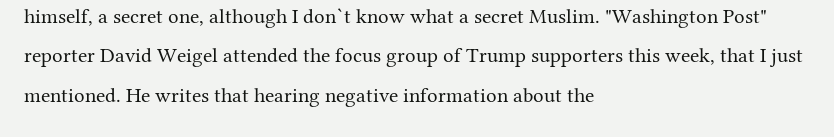himself, a secret one, although I don`t know what a secret Muslim. "Washington Post" reporter David Weigel attended the focus group of Trump supporters this week, that I just mentioned. He writes that hearing negative information about the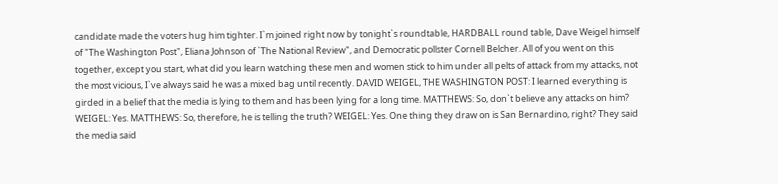candidate made the voters hug him tighter. I`m joined right now by tonight`s roundtable, HARDBALL round table, Dave Weigel himself of "The Washington Post", Eliana Johnson of `The National Review", and Democratic pollster Cornell Belcher. All of you went on this together, except you start, what did you learn watching these men and women stick to him under all pelts of attack from my attacks, not the most vicious, I`ve always said he was a mixed bag until recently. DAVID WEIGEL, THE WASHINGTON POST: I learned everything is girded in a belief that the media is lying to them and has been lying for a long time. MATTHEWS: So, don`t believe any attacks on him? WEIGEL: Yes. MATTHEWS: So, therefore, he is telling the truth? WEIGEL: Yes. One thing they draw on is San Bernardino, right? They said the media said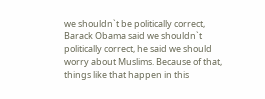we shouldn`t be politically correct, Barack Obama said we shouldn`t politically correct, he said we should worry about Muslims. Because of that, things like that happen in this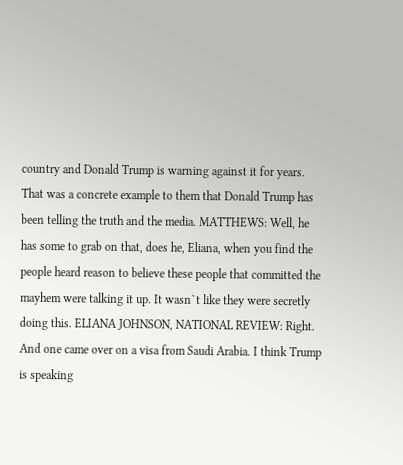country and Donald Trump is warning against it for years. That was a concrete example to them that Donald Trump has been telling the truth and the media. MATTHEWS: Well, he has some to grab on that, does he, Eliana, when you find the people heard reason to believe these people that committed the mayhem were talking it up. It wasn`t like they were secretly doing this. ELIANA JOHNSON, NATIONAL REVIEW: Right. And one came over on a visa from Saudi Arabia. I think Trump is speaking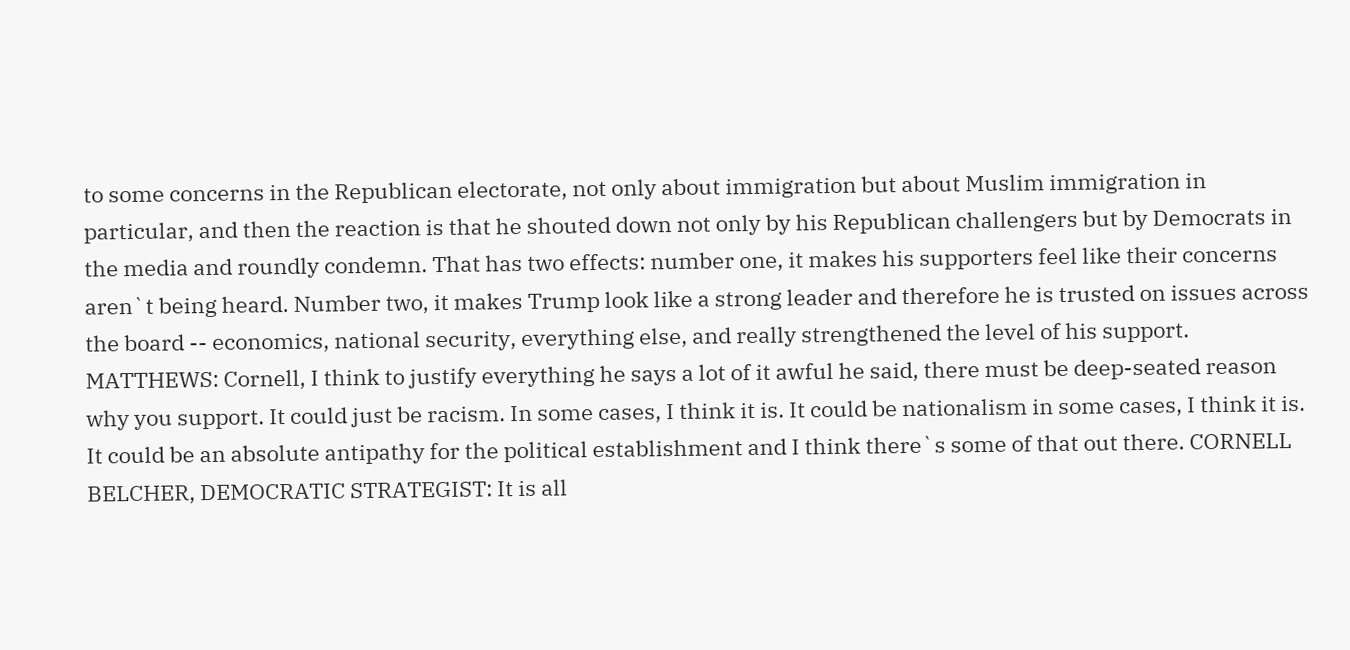to some concerns in the Republican electorate, not only about immigration but about Muslim immigration in particular, and then the reaction is that he shouted down not only by his Republican challengers but by Democrats in the media and roundly condemn. That has two effects: number one, it makes his supporters feel like their concerns aren`t being heard. Number two, it makes Trump look like a strong leader and therefore he is trusted on issues across the board -- economics, national security, everything else, and really strengthened the level of his support. MATTHEWS: Cornell, I think to justify everything he says a lot of it awful he said, there must be deep-seated reason why you support. It could just be racism. In some cases, I think it is. It could be nationalism in some cases, I think it is. It could be an absolute antipathy for the political establishment and I think there`s some of that out there. CORNELL BELCHER, DEMOCRATIC STRATEGIST: It is all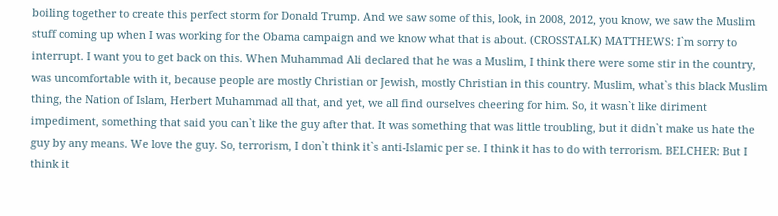boiling together to create this perfect storm for Donald Trump. And we saw some of this, look, in 2008, 2012, you know, we saw the Muslim stuff coming up when I was working for the Obama campaign and we know what that is about. (CROSSTALK) MATTHEWS: I`m sorry to interrupt. I want you to get back on this. When Muhammad Ali declared that he was a Muslim, I think there were some stir in the country, was uncomfortable with it, because people are mostly Christian or Jewish, mostly Christian in this country. Muslim, what`s this black Muslim thing, the Nation of Islam, Herbert Muhammad all that, and yet, we all find ourselves cheering for him. So, it wasn`t like diriment impediment, something that said you can`t like the guy after that. It was something that was little troubling, but it didn`t make us hate the guy by any means. We love the guy. So, terrorism, I don`t think it`s anti-Islamic per se. I think it has to do with terrorism. BELCHER: But I think it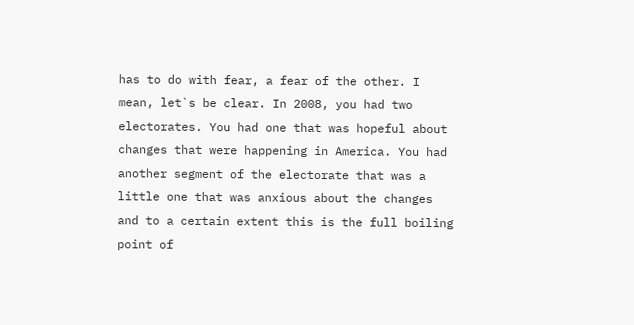has to do with fear, a fear of the other. I mean, let`s be clear. In 2008, you had two electorates. You had one that was hopeful about changes that were happening in America. You had another segment of the electorate that was a little one that was anxious about the changes and to a certain extent this is the full boiling point of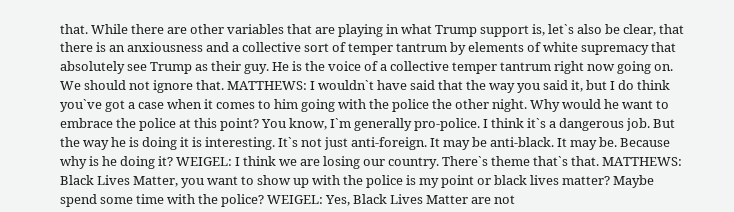that. While there are other variables that are playing in what Trump support is, let`s also be clear, that there is an anxiousness and a collective sort of temper tantrum by elements of white supremacy that absolutely see Trump as their guy. He is the voice of a collective temper tantrum right now going on. We should not ignore that. MATTHEWS: I wouldn`t have said that the way you said it, but I do think you`ve got a case when it comes to him going with the police the other night. Why would he want to embrace the police at this point? You know, I`m generally pro-police. I think it`s a dangerous job. But the way he is doing it is interesting. It`s not just anti-foreign. It may be anti-black. It may be. Because why is he doing it? WEIGEL: I think we are losing our country. There`s theme that`s that. MATTHEWS: Black Lives Matter, you want to show up with the police is my point or black lives matter? Maybe spend some time with the police? WEIGEL: Yes, Black Lives Matter are not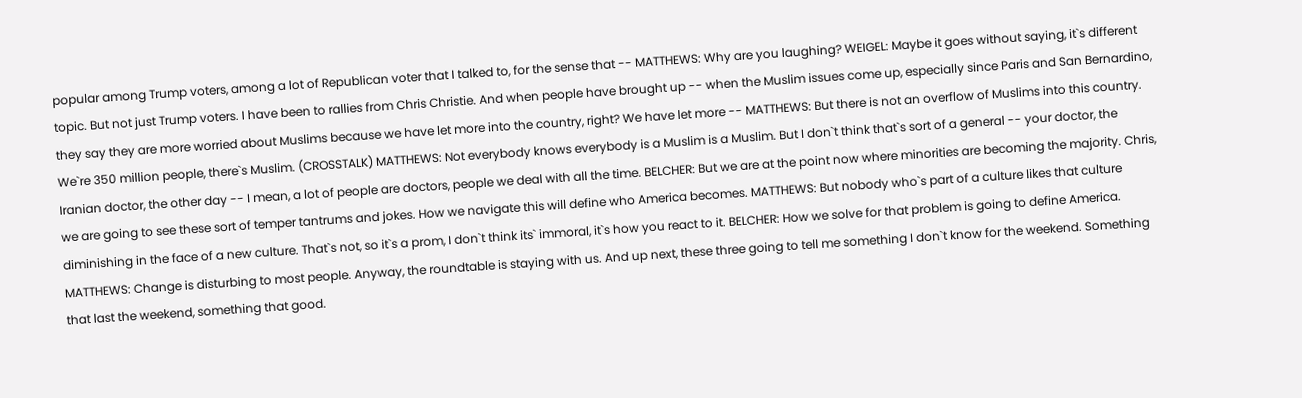popular among Trump voters, among a lot of Republican voter that I talked to, for the sense that -- MATTHEWS: Why are you laughing? WEIGEL: Maybe it goes without saying, it`s different topic. But not just Trump voters. I have been to rallies from Chris Christie. And when people have brought up -- when the Muslim issues come up, especially since Paris and San Bernardino, they say they are more worried about Muslims because we have let more into the country, right? We have let more -- MATTHEWS: But there is not an overflow of Muslims into this country. We`re 350 million people, there`s Muslim. (CROSSTALK) MATTHEWS: Not everybody knows everybody is a Muslim is a Muslim. But I don`t think that`s sort of a general -- your doctor, the Iranian doctor, the other day -- I mean, a lot of people are doctors, people we deal with all the time. BELCHER: But we are at the point now where minorities are becoming the majority. Chris, we are going to see these sort of temper tantrums and jokes. How we navigate this will define who America becomes. MATTHEWS: But nobody who`s part of a culture likes that culture diminishing in the face of a new culture. That`s not, so it`s a prom, I don`t think its` immoral, it`s how you react to it. BELCHER: How we solve for that problem is going to define America. MATTHEWS: Change is disturbing to most people. Anyway, the roundtable is staying with us. And up next, these three going to tell me something I don`t know for the weekend. Something that last the weekend, something that good.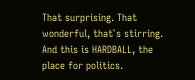That surprising. That wonderful, that`s stirring. And this is HARDBALL, the place for politics.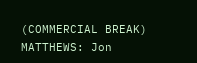(COMMERCIAL BREAK) MATTHEWS: Jon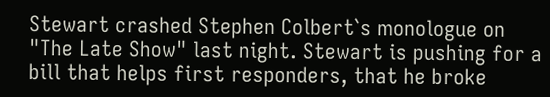Stewart crashed Stephen Colbert`s monologue on "The Late Show" last night. Stewart is pushing for a bill that helps first responders, that he broke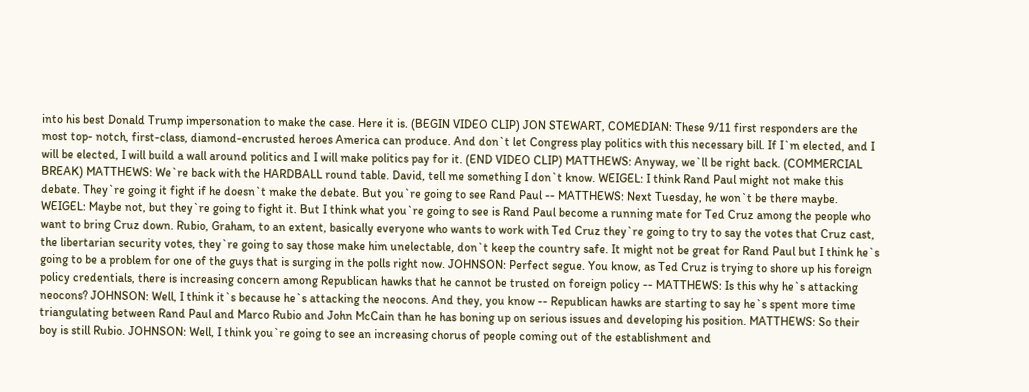into his best Donald Trump impersonation to make the case. Here it is. (BEGIN VIDEO CLIP) JON STEWART, COMEDIAN: These 9/11 first responders are the most top- notch, first-class, diamond-encrusted heroes America can produce. And don`t let Congress play politics with this necessary bill. If I`m elected, and I will be elected, I will build a wall around politics and I will make politics pay for it. (END VIDEO CLIP) MATTHEWS: Anyway, we`ll be right back. (COMMERCIAL BREAK) MATTHEWS: We`re back with the HARDBALL round table. David, tell me something I don`t know. WEIGEL: I think Rand Paul might not make this debate. They`re going it fight if he doesn`t make the debate. But you`re going to see Rand Paul -- MATTHEWS: Next Tuesday, he won`t be there maybe. WEIGEL: Maybe not, but they`re going to fight it. But I think what you`re going to see is Rand Paul become a running mate for Ted Cruz among the people who want to bring Cruz down. Rubio, Graham, to an extent, basically everyone who wants to work with Ted Cruz they`re going to try to say the votes that Cruz cast, the libertarian security votes, they`re going to say those make him unelectable, don`t keep the country safe. It might not be great for Rand Paul but I think he`s going to be a problem for one of the guys that is surging in the polls right now. JOHNSON: Perfect segue. You know, as Ted Cruz is trying to shore up his foreign policy credentials, there is increasing concern among Republican hawks that he cannot be trusted on foreign policy -- MATTHEWS: Is this why he`s attacking neocons? JOHNSON: Well, I think it`s because he`s attacking the neocons. And they, you know -- Republican hawks are starting to say he`s spent more time triangulating between Rand Paul and Marco Rubio and John McCain than he has boning up on serious issues and developing his position. MATTHEWS: So their boy is still Rubio. JOHNSON: Well, I think you`re going to see an increasing chorus of people coming out of the establishment and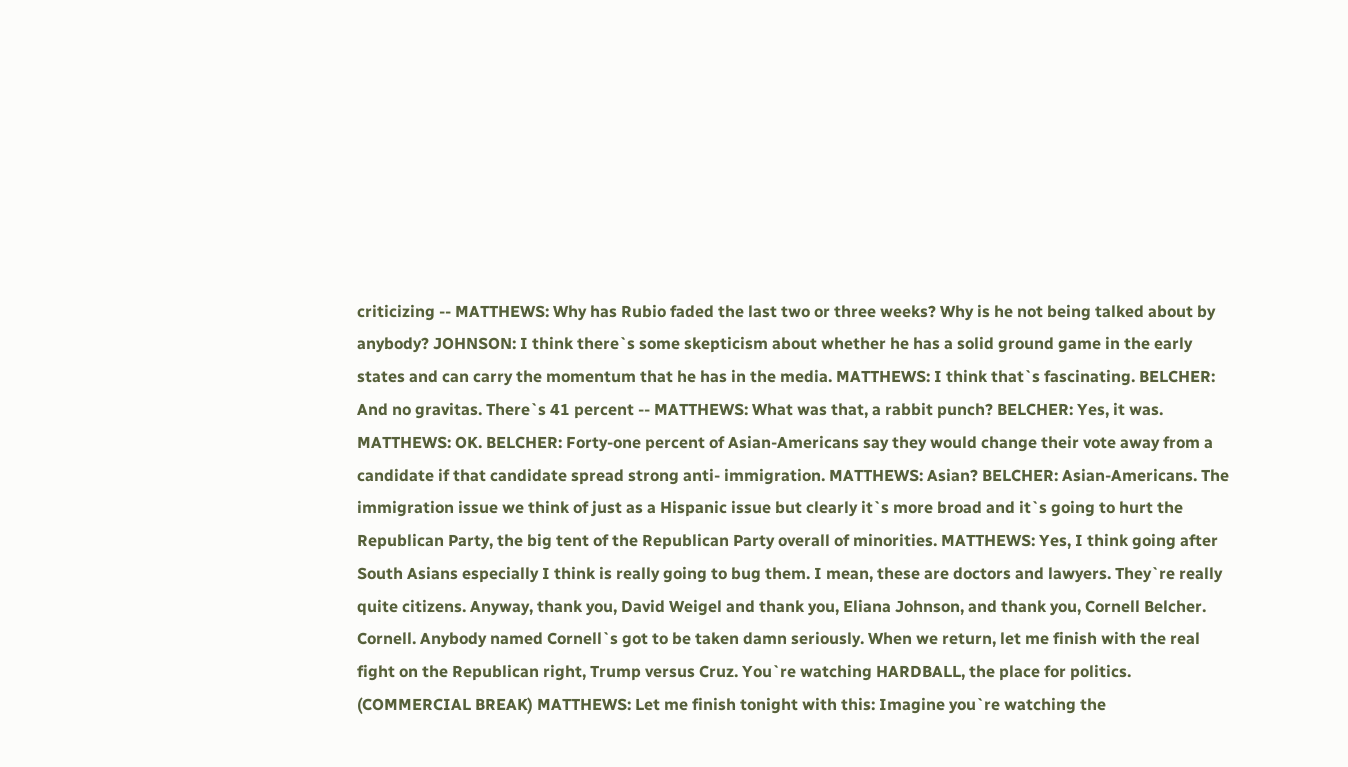criticizing -- MATTHEWS: Why has Rubio faded the last two or three weeks? Why is he not being talked about by anybody? JOHNSON: I think there`s some skepticism about whether he has a solid ground game in the early states and can carry the momentum that he has in the media. MATTHEWS: I think that`s fascinating. BELCHER: And no gravitas. There`s 41 percent -- MATTHEWS: What was that, a rabbit punch? BELCHER: Yes, it was. MATTHEWS: OK. BELCHER: Forty-one percent of Asian-Americans say they would change their vote away from a candidate if that candidate spread strong anti- immigration. MATTHEWS: Asian? BELCHER: Asian-Americans. The immigration issue we think of just as a Hispanic issue but clearly it`s more broad and it`s going to hurt the Republican Party, the big tent of the Republican Party overall of minorities. MATTHEWS: Yes, I think going after South Asians especially I think is really going to bug them. I mean, these are doctors and lawyers. They`re really quite citizens. Anyway, thank you, David Weigel and thank you, Eliana Johnson, and thank you, Cornell Belcher. Cornell. Anybody named Cornell`s got to be taken damn seriously. When we return, let me finish with the real fight on the Republican right, Trump versus Cruz. You`re watching HARDBALL, the place for politics. (COMMERCIAL BREAK) MATTHEWS: Let me finish tonight with this: Imagine you`re watching the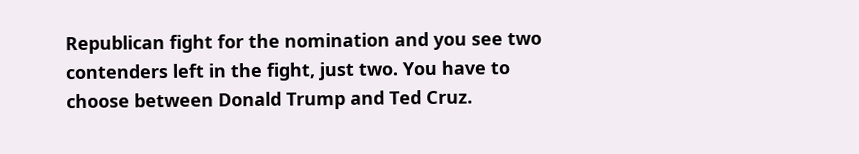Republican fight for the nomination and you see two contenders left in the fight, just two. You have to choose between Donald Trump and Ted Cruz.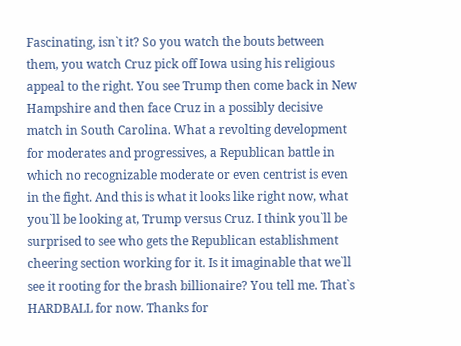Fascinating, isn`t it? So you watch the bouts between them, you watch Cruz pick off Iowa using his religious appeal to the right. You see Trump then come back in New Hampshire and then face Cruz in a possibly decisive match in South Carolina. What a revolting development for moderates and progressives, a Republican battle in which no recognizable moderate or even centrist is even in the fight. And this is what it looks like right now, what you`ll be looking at, Trump versus Cruz. I think you`ll be surprised to see who gets the Republican establishment cheering section working for it. Is it imaginable that we`ll see it rooting for the brash billionaire? You tell me. That`s HARDBALL for now. Thanks for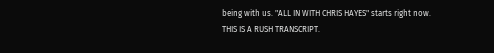being with us. "ALL IN WITH CHRIS HAYES" starts right now. THIS IS A RUSH TRANSCRIPT.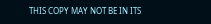THIS COPY MAY NOT BE IN ITS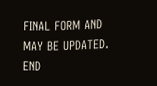FINAL FORM AND MAY BE UPDATED. END